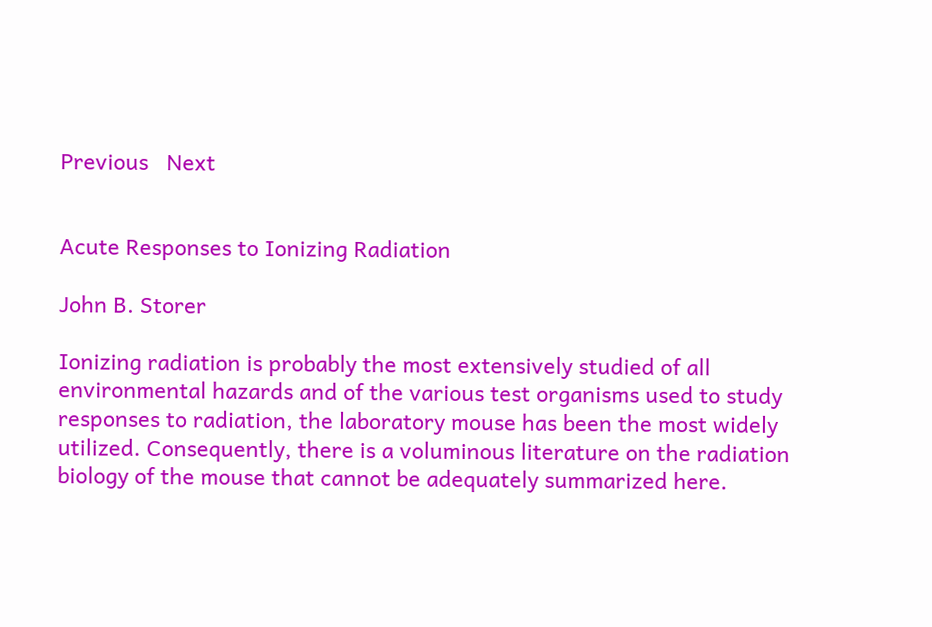Previous   Next


Acute Responses to Ionizing Radiation

John B. Storer

Ionizing radiation is probably the most extensively studied of all environmental hazards and of the various test organisms used to study responses to radiation, the laboratory mouse has been the most widely utilized. Consequently, there is a voluminous literature on the radiation biology of the mouse that cannot be adequately summarized here.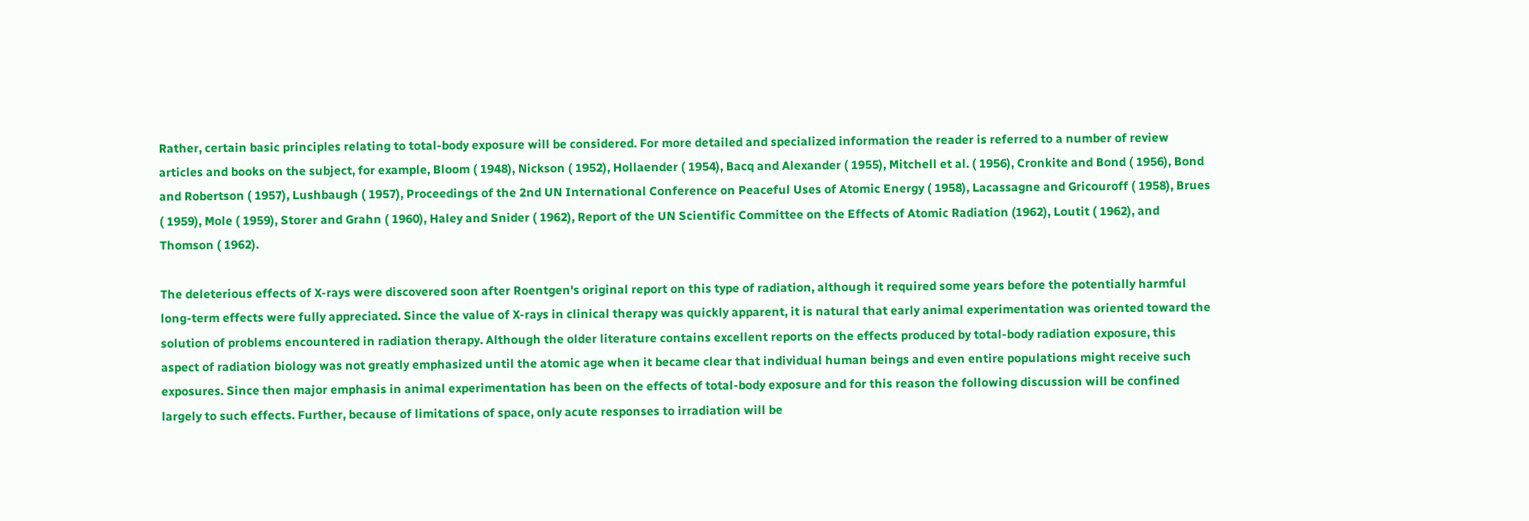Rather, certain basic principles relating to total-body exposure will be considered. For more detailed and specialized information the reader is referred to a number of review articles and books on the subject, for example, Bloom ( 1948), Nickson ( 1952), Hollaender ( 1954), Bacq and Alexander ( 1955), Mitchell et al. ( 1956), Cronkite and Bond ( 1956), Bond and Robertson ( 1957), Lushbaugh ( 1957), Proceedings of the 2nd UN International Conference on Peaceful Uses of Atomic Energy ( 1958), Lacassagne and Gricouroff ( 1958), Brues ( 1959), Mole ( 1959), Storer and Grahn ( 1960), Haley and Snider ( 1962), Report of the UN Scientific Committee on the Effects of Atomic Radiation (1962), Loutit ( 1962), and Thomson ( 1962).

The deleterious effects of X-rays were discovered soon after Roentgen's original report on this type of radiation, although it required some years before the potentially harmful long-term effects were fully appreciated. Since the value of X-rays in clinical therapy was quickly apparent, it is natural that early animal experimentation was oriented toward the solution of problems encountered in radiation therapy. Although the older literature contains excellent reports on the effects produced by total-body radiation exposure, this aspect of radiation biology was not greatly emphasized until the atomic age when it became clear that individual human beings and even entire populations might receive such exposures. Since then major emphasis in animal experimentation has been on the effects of total-body exposure and for this reason the following discussion will be confined largely to such effects. Further, because of limitations of space, only acute responses to irradiation will be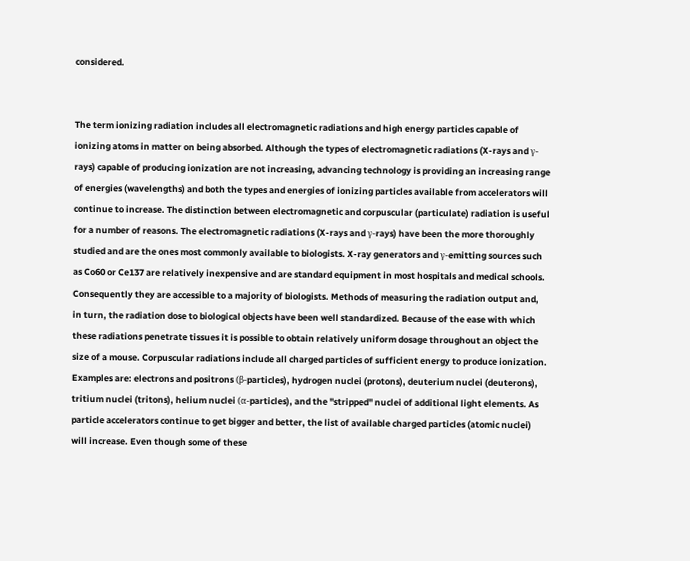considered.


The term ionizing radiation includes all electromagnetic radiations and high energy particles capable of ionizing atoms in matter on being absorbed. Although the types of electromagnetic radiations (X-rays and γ-rays) capable of producing ionization are not increasing, advancing technology is providing an increasing range of energies (wavelengths) and both the types and energies of ionizing particles available from accelerators will continue to increase. The distinction between electromagnetic and corpuscular (particulate) radiation is useful for a number of reasons. The electromagnetic radiations (X-rays and γ-rays) have been the more thoroughly studied and are the ones most commonly available to biologists. X-ray generators and γ-emitting sources such as Co60 or Ce137 are relatively inexpensive and are standard equipment in most hospitals and medical schools. Consequently they are accessible to a majority of biologists. Methods of measuring the radiation output and, in turn, the radiation dose to biological objects have been well standardized. Because of the ease with which these radiations penetrate tissues it is possible to obtain relatively uniform dosage throughout an object the size of a mouse. Corpuscular radiations include all charged particles of sufficient energy to produce ionization. Examples are: electrons and positrons (β-particles), hydrogen nuclei (protons), deuterium nuclei (deuterons), tritium nuclei (tritons), helium nuclei (α-particles), and the "stripped" nuclei of additional light elements. As particle accelerators continue to get bigger and better, the list of available charged particles (atomic nuclei) will increase. Even though some of these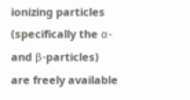ionizing particles (specifically the α- and β-particles) are freely available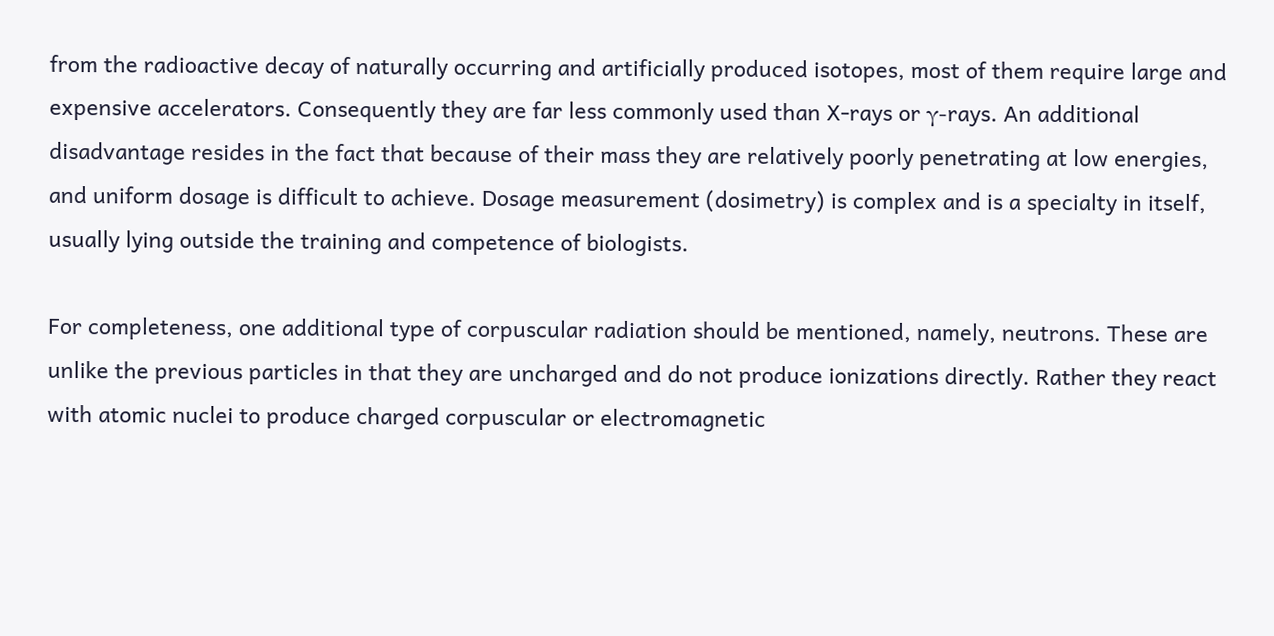from the radioactive decay of naturally occurring and artificially produced isotopes, most of them require large and expensive accelerators. Consequently they are far less commonly used than X-rays or γ-rays. An additional disadvantage resides in the fact that because of their mass they are relatively poorly penetrating at low energies, and uniform dosage is difficult to achieve. Dosage measurement (dosimetry) is complex and is a specialty in itself, usually lying outside the training and competence of biologists.

For completeness, one additional type of corpuscular radiation should be mentioned, namely, neutrons. These are unlike the previous particles in that they are uncharged and do not produce ionizations directly. Rather they react with atomic nuclei to produce charged corpuscular or electromagnetic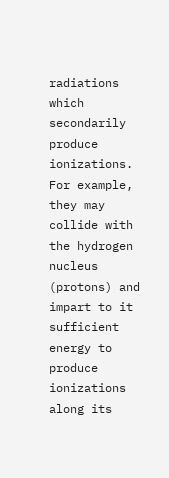radiations which secondarily produce ionizations. For example, they may collide with the hydrogen nucleus (protons) and impart to it sufficient energy to produce ionizations along its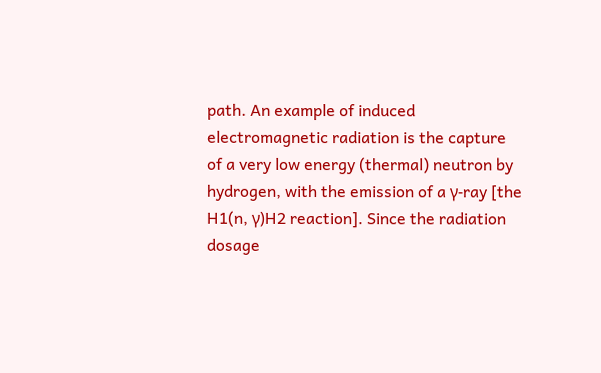path. An example of induced electromagnetic radiation is the capture of a very low energy (thermal) neutron by hydrogen, with the emission of a γ-ray [the H1(n, γ)H2 reaction]. Since the radiation dosage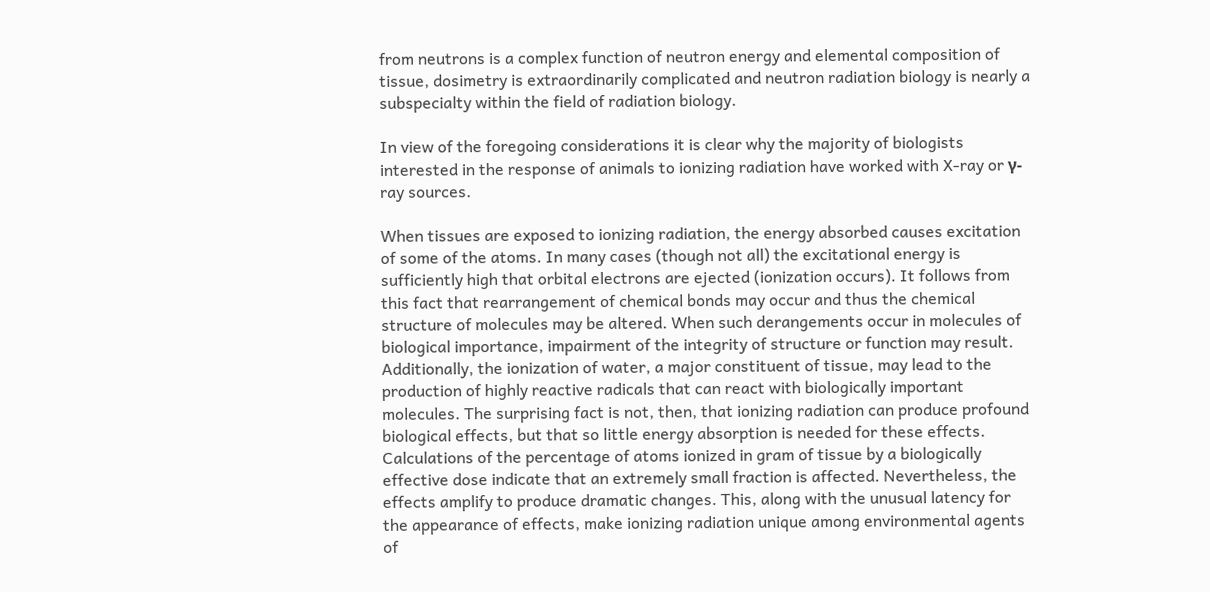from neutrons is a complex function of neutron energy and elemental composition of tissue, dosimetry is extraordinarily complicated and neutron radiation biology is nearly a subspecialty within the field of radiation biology.

In view of the foregoing considerations it is clear why the majority of biologists interested in the response of animals to ionizing radiation have worked with X-ray or γ-ray sources.

When tissues are exposed to ionizing radiation, the energy absorbed causes excitation of some of the atoms. In many cases (though not all) the excitational energy is sufficiently high that orbital electrons are ejected (ionization occurs). It follows from this fact that rearrangement of chemical bonds may occur and thus the chemical structure of molecules may be altered. When such derangements occur in molecules of biological importance, impairment of the integrity of structure or function may result. Additionally, the ionization of water, a major constituent of tissue, may lead to the production of highly reactive radicals that can react with biologically important molecules. The surprising fact is not, then, that ionizing radiation can produce profound biological effects, but that so little energy absorption is needed for these effects. Calculations of the percentage of atoms ionized in gram of tissue by a biologically effective dose indicate that an extremely small fraction is affected. Nevertheless, the effects amplify to produce dramatic changes. This, along with the unusual latency for the appearance of effects, make ionizing radiation unique among environmental agents of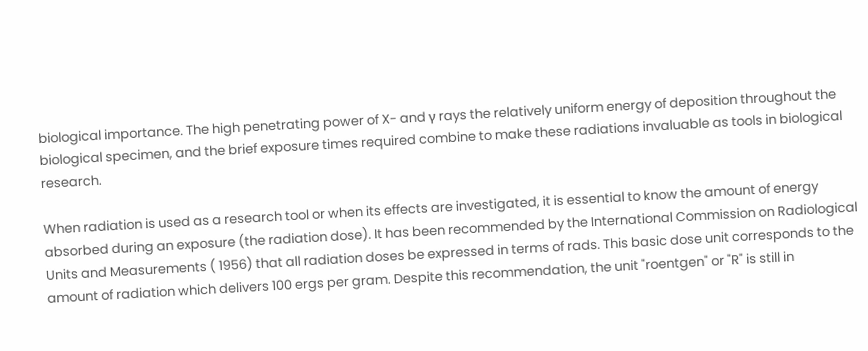biological importance. The high penetrating power of X- and γ rays the relatively uniform energy of deposition throughout the biological specimen, and the brief exposure times required combine to make these radiations invaluable as tools in biological research.

When radiation is used as a research tool or when its effects are investigated, it is essential to know the amount of energy absorbed during an exposure (the radiation dose). It has been recommended by the International Commission on Radiological Units and Measurements ( 1956) that all radiation doses be expressed in terms of rads. This basic dose unit corresponds to the amount of radiation which delivers 100 ergs per gram. Despite this recommendation, the unit "roentgen" or "R" is still in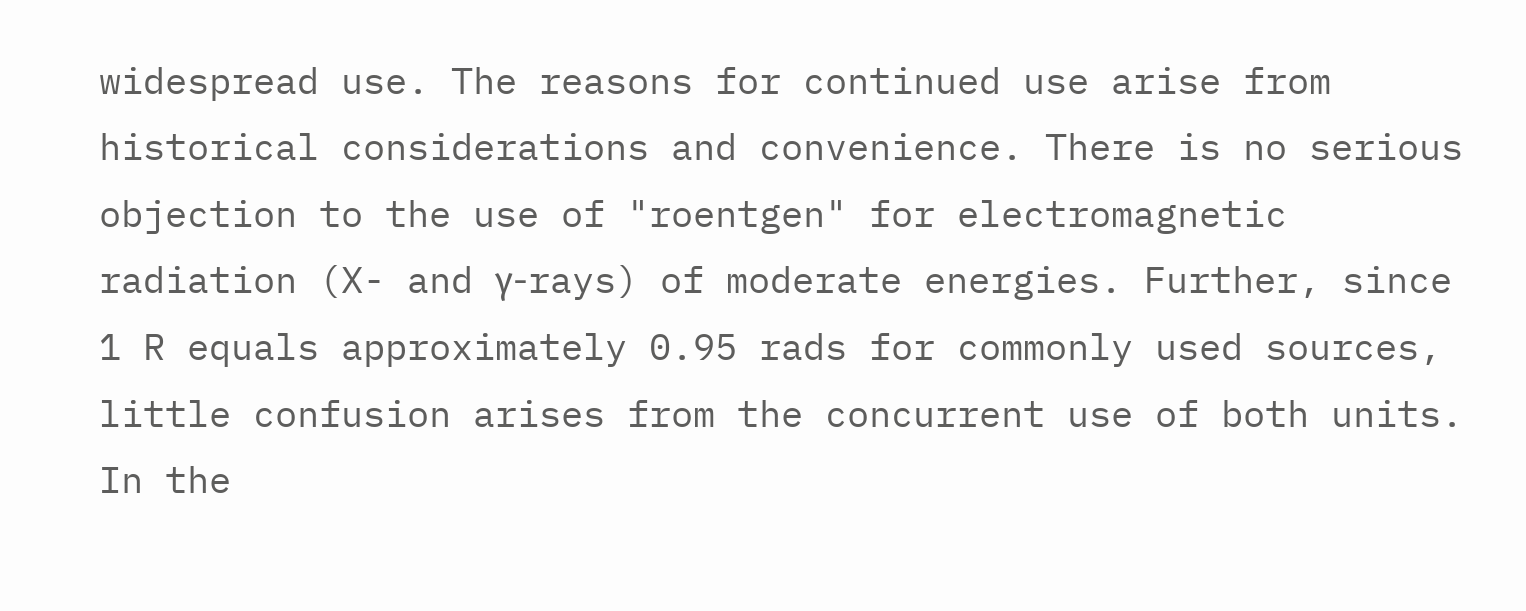widespread use. The reasons for continued use arise from historical considerations and convenience. There is no serious objection to the use of "roentgen" for electromagnetic radiation (X- and γ-rays) of moderate energies. Further, since 1 R equals approximately 0.95 rads for commonly used sources, little confusion arises from the concurrent use of both units. In the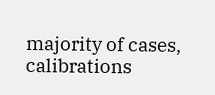majority of cases, calibrations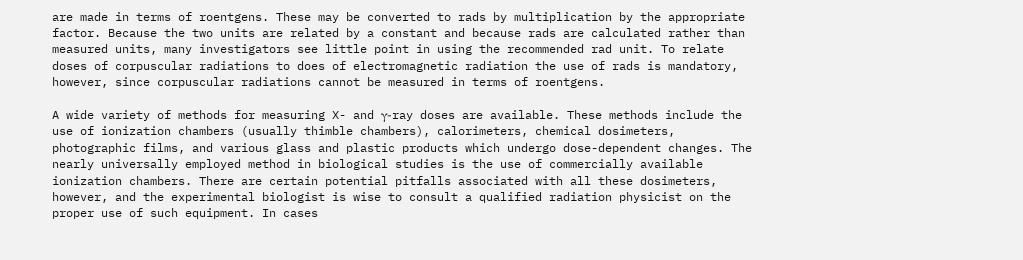are made in terms of roentgens. These may be converted to rads by multiplication by the appropriate factor. Because the two units are related by a constant and because rads are calculated rather than measured units, many investigators see little point in using the recommended rad unit. To relate doses of corpuscular radiations to does of electromagnetic radiation the use of rads is mandatory, however, since corpuscular radiations cannot be measured in terms of roentgens.

A wide variety of methods for measuring X- and γ-ray doses are available. These methods include the use of ionization chambers (usually thimble chambers), calorimeters, chemical dosimeters, photographic films, and various glass and plastic products which undergo dose-dependent changes. The nearly universally employed method in biological studies is the use of commercially available ionization chambers. There are certain potential pitfalls associated with all these dosimeters, however, and the experimental biologist is wise to consult a qualified radiation physicist on the proper use of such equipment. In cases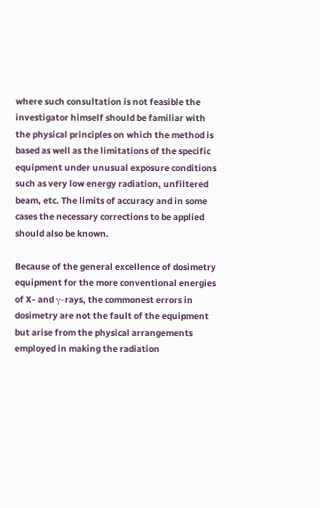where such consultation is not feasible the investigator himself should be familiar with the physical principles on which the method is based as well as the limitations of the specific equipment under unusual exposure conditions such as very low energy radiation, unfiltered beam, etc. The limits of accuracy and in some cases the necessary corrections to be applied should also be known.

Because of the general excellence of dosimetry equipment for the more conventional energies of X- and γ-rays, the commonest errors in dosimetry are not the fault of the equipment but arise from the physical arrangements employed in making the radiation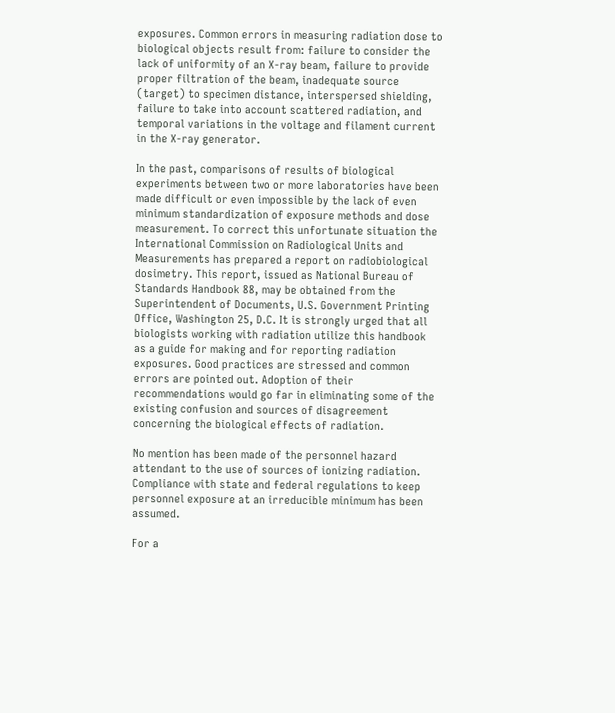exposures. Common errors in measuring radiation dose to biological objects result from: failure to consider the lack of uniformity of an X-ray beam, failure to provide proper filtration of the beam, inadequate source (target) to specimen distance, interspersed shielding, failure to take into account scattered radiation, and temporal variations in the voltage and filament current in the X-ray generator.

In the past, comparisons of results of biological experiments between two or more laboratories have been made difficult or even impossible by the lack of even minimum standardization of exposure methods and dose measurement. To correct this unfortunate situation the International Commission on Radiological Units and Measurements has prepared a report on radiobiological dosimetry. This report, issued as National Bureau of Standards Handbook 88, may be obtained from the Superintendent of Documents, U.S. Government Printing Office, Washington 25, D.C. It is strongly urged that all biologists working with radiation utilize this handbook as a guide for making and for reporting radiation exposures. Good practices are stressed and common errors are pointed out. Adoption of their recommendations would go far in eliminating some of the existing confusion and sources of disagreement concerning the biological effects of radiation.

No mention has been made of the personnel hazard attendant to the use of sources of ionizing radiation. Compliance with state and federal regulations to keep personnel exposure at an irreducible minimum has been assumed.

For a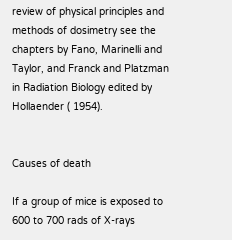review of physical principles and methods of dosimetry see the chapters by Fano, Marinelli and Taylor, and Franck and Platzman in Radiation Biology edited by Hollaender ( 1954).


Causes of death

If a group of mice is exposed to 600 to 700 rads of X-rays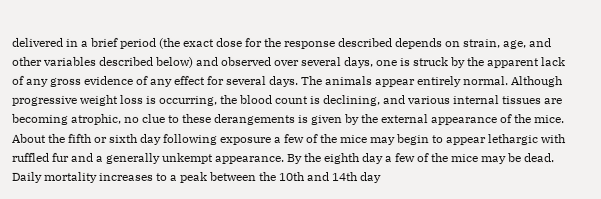delivered in a brief period (the exact dose for the response described depends on strain, age, and other variables described below) and observed over several days, one is struck by the apparent lack of any gross evidence of any effect for several days. The animals appear entirely normal. Although progressive weight loss is occurring, the blood count is declining, and various internal tissues are becoming atrophic, no clue to these derangements is given by the external appearance of the mice. About the fifth or sixth day following exposure a few of the mice may begin to appear lethargic with ruffled fur and a generally unkempt appearance. By the eighth day a few of the mice may be dead. Daily mortality increases to a peak between the 10th and 14th day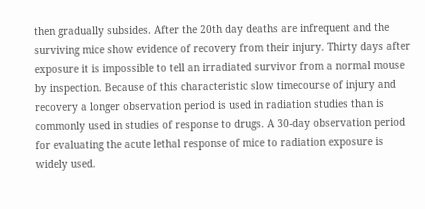then gradually subsides. After the 20th day deaths are infrequent and the surviving mice show evidence of recovery from their injury. Thirty days after exposure it is impossible to tell an irradiated survivor from a normal mouse by inspection. Because of this characteristic slow timecourse of injury and recovery a longer observation period is used in radiation studies than is commonly used in studies of response to drugs. A 30-day observation period for evaluating the acute lethal response of mice to radiation exposure is widely used.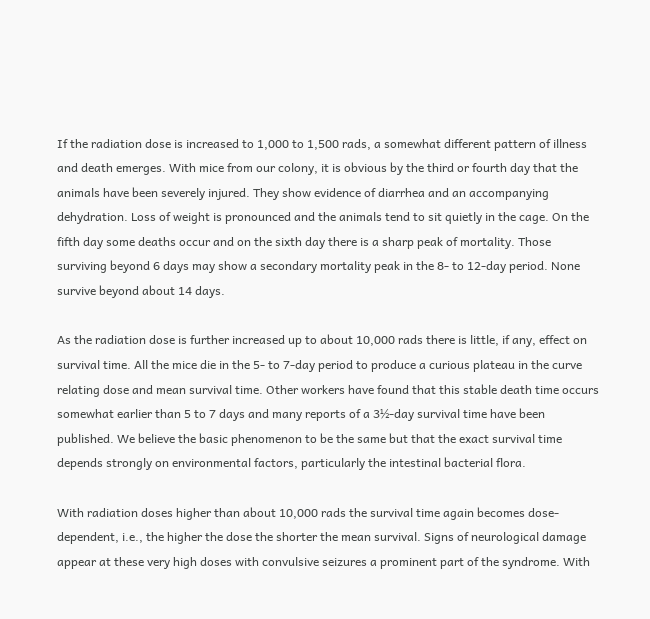If the radiation dose is increased to 1,000 to 1,500 rads, a somewhat different pattern of illness and death emerges. With mice from our colony, it is obvious by the third or fourth day that the animals have been severely injured. They show evidence of diarrhea and an accompanying dehydration. Loss of weight is pronounced and the animals tend to sit quietly in the cage. On the fifth day some deaths occur and on the sixth day there is a sharp peak of mortality. Those surviving beyond 6 days may show a secondary mortality peak in the 8- to 12-day period. None survive beyond about 14 days.

As the radiation dose is further increased up to about 10,000 rads there is little, if any, effect on survival time. All the mice die in the 5- to 7-day period to produce a curious plateau in the curve relating dose and mean survival time. Other workers have found that this stable death time occurs somewhat earlier than 5 to 7 days and many reports of a 3½-day survival time have been published. We believe the basic phenomenon to be the same but that the exact survival time depends strongly on environmental factors, particularly the intestinal bacterial flora.

With radiation doses higher than about 10,000 rads the survival time again becomes dose-dependent, i.e., the higher the dose the shorter the mean survival. Signs of neurological damage appear at these very high doses with convulsive seizures a prominent part of the syndrome. With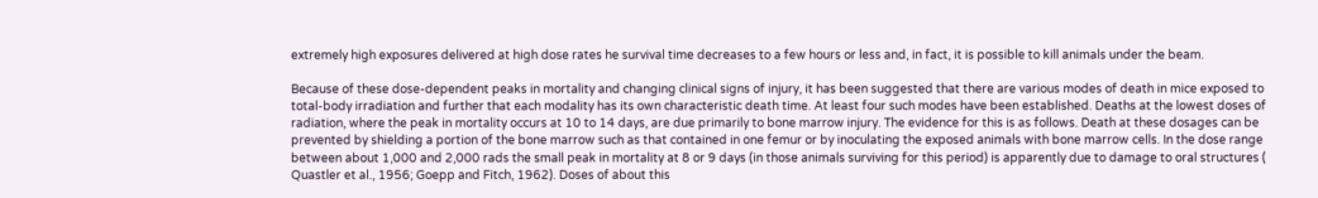extremely high exposures delivered at high dose rates he survival time decreases to a few hours or less and, in fact, it is possible to kill animals under the beam.

Because of these dose-dependent peaks in mortality and changing clinical signs of injury, it has been suggested that there are various modes of death in mice exposed to total-body irradiation and further that each modality has its own characteristic death time. At least four such modes have been established. Deaths at the lowest doses of radiation, where the peak in mortality occurs at 10 to 14 days, are due primarily to bone marrow injury. The evidence for this is as follows. Death at these dosages can be prevented by shielding a portion of the bone marrow such as that contained in one femur or by inoculating the exposed animals with bone marrow cells. In the dose range between about 1,000 and 2,000 rads the small peak in mortality at 8 or 9 days (in those animals surviving for this period) is apparently due to damage to oral structures ( Quastler et al., 1956; Goepp and Fitch, 1962). Doses of about this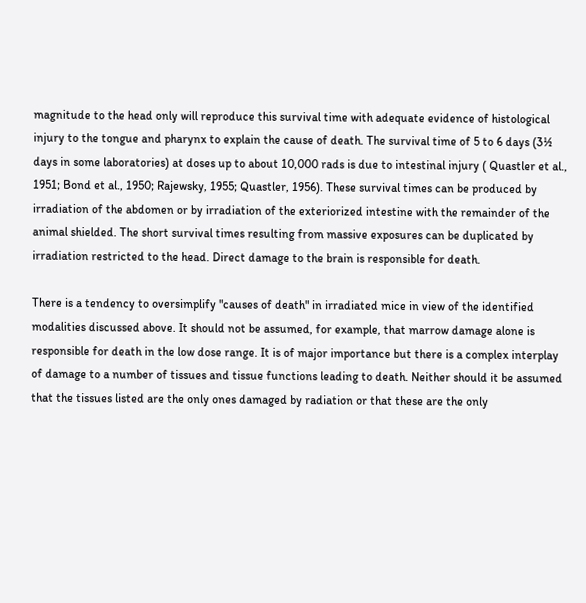magnitude to the head only will reproduce this survival time with adequate evidence of histological injury to the tongue and pharynx to explain the cause of death. The survival time of 5 to 6 days (3½ days in some laboratories) at doses up to about 10,000 rads is due to intestinal injury ( Quastler et al., 1951; Bond et al., 1950; Rajewsky, 1955; Quastler, 1956). These survival times can be produced by irradiation of the abdomen or by irradiation of the exteriorized intestine with the remainder of the animal shielded. The short survival times resulting from massive exposures can be duplicated by irradiation restricted to the head. Direct damage to the brain is responsible for death.

There is a tendency to oversimplify "causes of death" in irradiated mice in view of the identified modalities discussed above. It should not be assumed, for example, that marrow damage alone is responsible for death in the low dose range. It is of major importance but there is a complex interplay of damage to a number of tissues and tissue functions leading to death. Neither should it be assumed that the tissues listed are the only ones damaged by radiation or that these are the only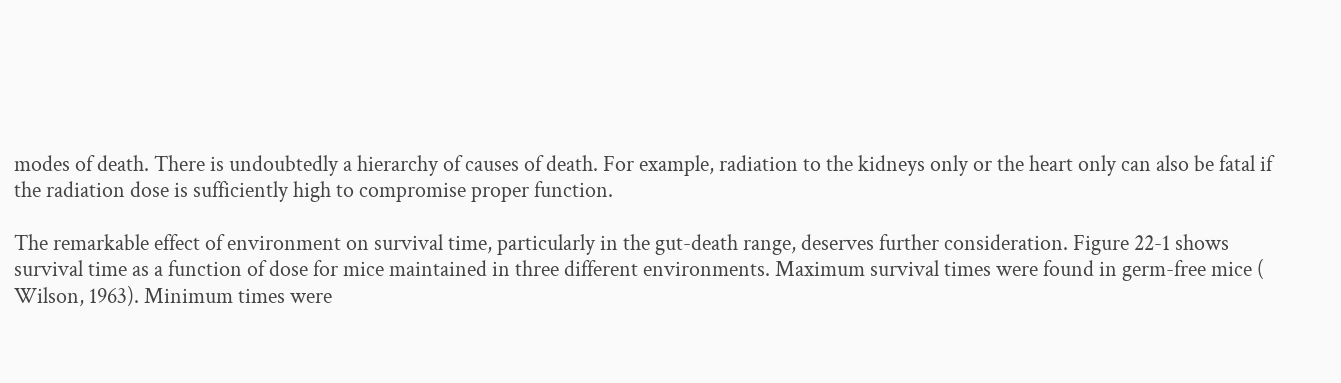modes of death. There is undoubtedly a hierarchy of causes of death. For example, radiation to the kidneys only or the heart only can also be fatal if the radiation dose is sufficiently high to compromise proper function.

The remarkable effect of environment on survival time, particularly in the gut-death range, deserves further consideration. Figure 22-1 shows survival time as a function of dose for mice maintained in three different environments. Maximum survival times were found in germ-free mice ( Wilson, 1963). Minimum times were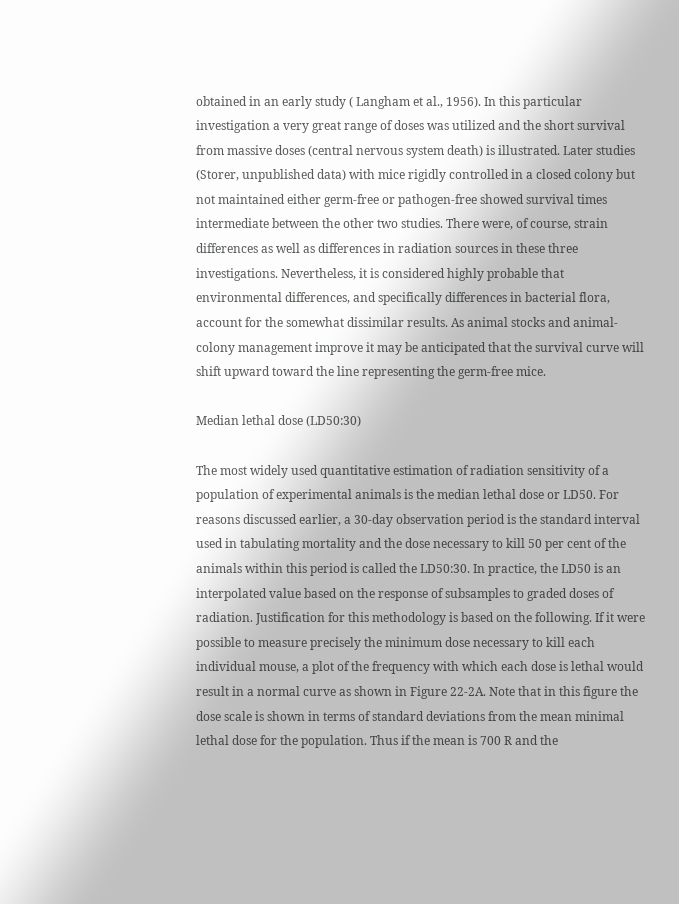obtained in an early study ( Langham et al., 1956). In this particular investigation a very great range of doses was utilized and the short survival from massive doses (central nervous system death) is illustrated. Later studies (Storer, unpublished data) with mice rigidly controlled in a closed colony but not maintained either germ-free or pathogen-free showed survival times intermediate between the other two studies. There were, of course, strain differences as well as differences in radiation sources in these three investigations. Nevertheless, it is considered highly probable that environmental differences, and specifically differences in bacterial flora, account for the somewhat dissimilar results. As animal stocks and animal-colony management improve it may be anticipated that the survival curve will shift upward toward the line representing the germ-free mice.

Median lethal dose (LD50:30)

The most widely used quantitative estimation of radiation sensitivity of a population of experimental animals is the median lethal dose or LD50. For reasons discussed earlier, a 30-day observation period is the standard interval used in tabulating mortality and the dose necessary to kill 50 per cent of the animals within this period is called the LD50:30. In practice, the LD50 is an interpolated value based on the response of subsamples to graded doses of radiation. Justification for this methodology is based on the following. If it were possible to measure precisely the minimum dose necessary to kill each individual mouse, a plot of the frequency with which each dose is lethal would result in a normal curve as shown in Figure 22-2A. Note that in this figure the dose scale is shown in terms of standard deviations from the mean minimal lethal dose for the population. Thus if the mean is 700 R and the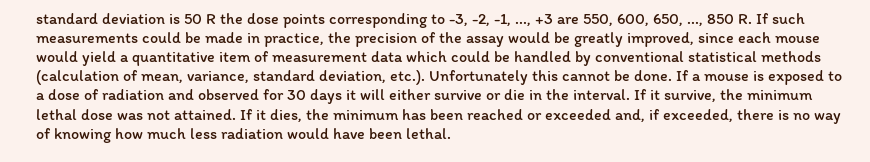standard deviation is 50 R the dose points corresponding to -3, -2, -1, ..., +3 are 550, 600, 650, ..., 850 R. If such measurements could be made in practice, the precision of the assay would be greatly improved, since each mouse would yield a quantitative item of measurement data which could be handled by conventional statistical methods (calculation of mean, variance, standard deviation, etc.). Unfortunately this cannot be done. If a mouse is exposed to a dose of radiation and observed for 30 days it will either survive or die in the interval. If it survive, the minimum lethal dose was not attained. If it dies, the minimum has been reached or exceeded and, if exceeded, there is no way of knowing how much less radiation would have been lethal.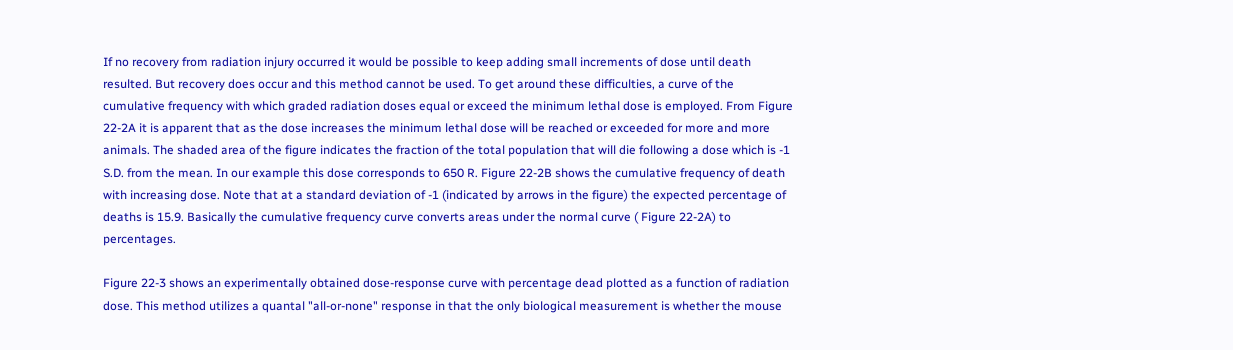If no recovery from radiation injury occurred it would be possible to keep adding small increments of dose until death resulted. But recovery does occur and this method cannot be used. To get around these difficulties, a curve of the cumulative frequency with which graded radiation doses equal or exceed the minimum lethal dose is employed. From Figure 22-2A it is apparent that as the dose increases the minimum lethal dose will be reached or exceeded for more and more animals. The shaded area of the figure indicates the fraction of the total population that will die following a dose which is -1 S.D. from the mean. In our example this dose corresponds to 650 R. Figure 22-2B shows the cumulative frequency of death with increasing dose. Note that at a standard deviation of -1 (indicated by arrows in the figure) the expected percentage of deaths is 15.9. Basically the cumulative frequency curve converts areas under the normal curve ( Figure 22-2A) to percentages.

Figure 22-3 shows an experimentally obtained dose-response curve with percentage dead plotted as a function of radiation dose. This method utilizes a quantal "all-or-none" response in that the only biological measurement is whether the mouse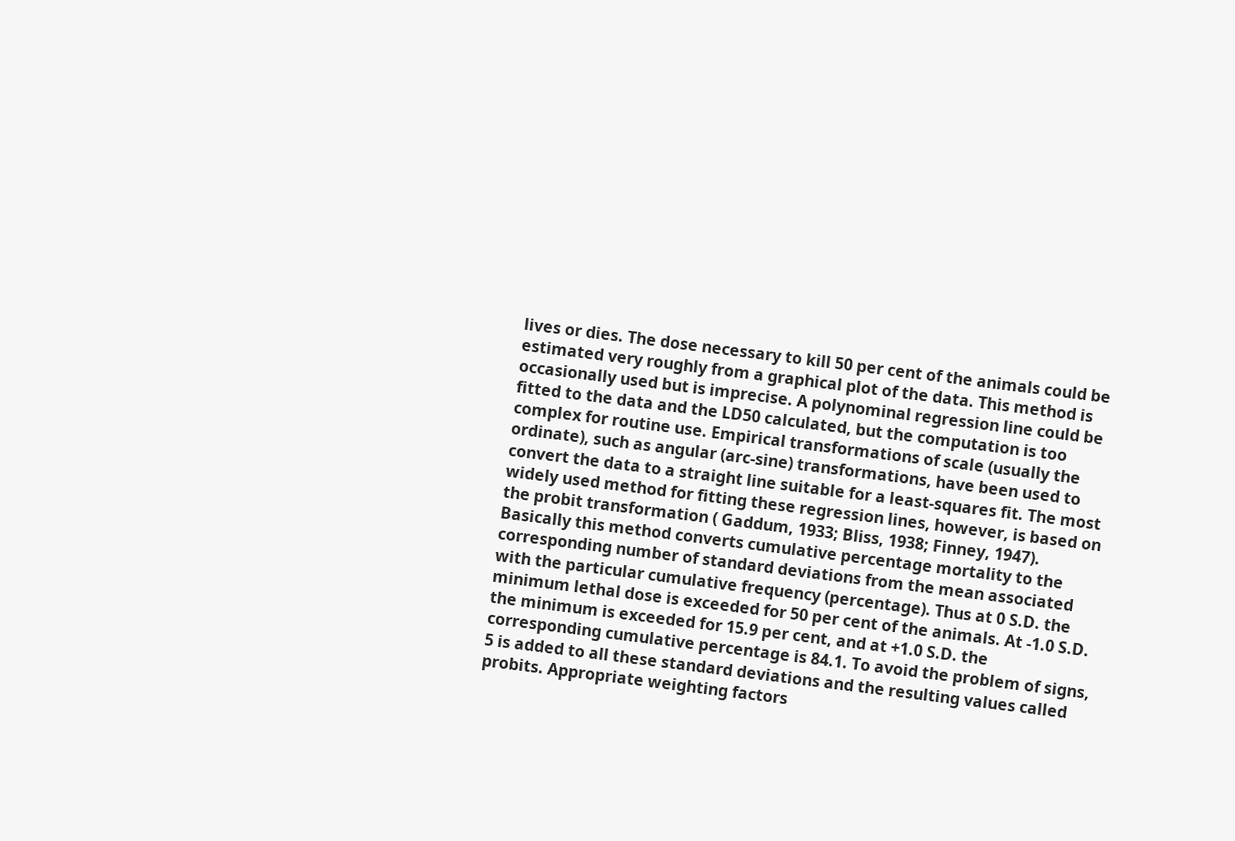lives or dies. The dose necessary to kill 50 per cent of the animals could be estimated very roughly from a graphical plot of the data. This method is occasionally used but is imprecise. A polynominal regression line could be fitted to the data and the LD50 calculated, but the computation is too complex for routine use. Empirical transformations of scale (usually the ordinate), such as angular (arc-sine) transformations, have been used to convert the data to a straight line suitable for a least-squares fit. The most widely used method for fitting these regression lines, however, is based on the probit transformation ( Gaddum, 1933; Bliss, 1938; Finney, 1947). Basically this method converts cumulative percentage mortality to the corresponding number of standard deviations from the mean associated with the particular cumulative frequency (percentage). Thus at 0 S.D. the minimum lethal dose is exceeded for 50 per cent of the animals. At -1.0 S.D. the minimum is exceeded for 15.9 per cent, and at +1.0 S.D. the corresponding cumulative percentage is 84.1. To avoid the problem of signs, 5 is added to all these standard deviations and the resulting values called probits. Appropriate weighting factors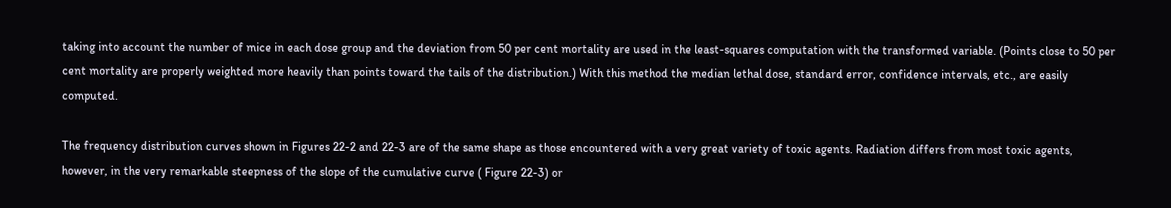taking into account the number of mice in each dose group and the deviation from 50 per cent mortality are used in the least-squares computation with the transformed variable. (Points close to 50 per cent mortality are properly weighted more heavily than points toward the tails of the distribution.) With this method the median lethal dose, standard error, confidence intervals, etc., are easily computed.

The frequency distribution curves shown in Figures 22-2 and 22-3 are of the same shape as those encountered with a very great variety of toxic agents. Radiation differs from most toxic agents, however, in the very remarkable steepness of the slope of the cumulative curve ( Figure 22-3) or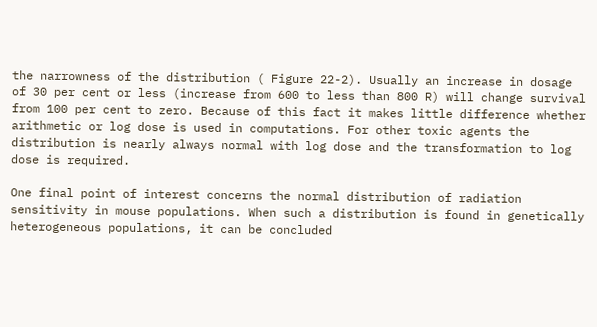the narrowness of the distribution ( Figure 22-2). Usually an increase in dosage of 30 per cent or less (increase from 600 to less than 800 R) will change survival from 100 per cent to zero. Because of this fact it makes little difference whether arithmetic or log dose is used in computations. For other toxic agents the distribution is nearly always normal with log dose and the transformation to log dose is required.

One final point of interest concerns the normal distribution of radiation sensitivity in mouse populations. When such a distribution is found in genetically heterogeneous populations, it can be concluded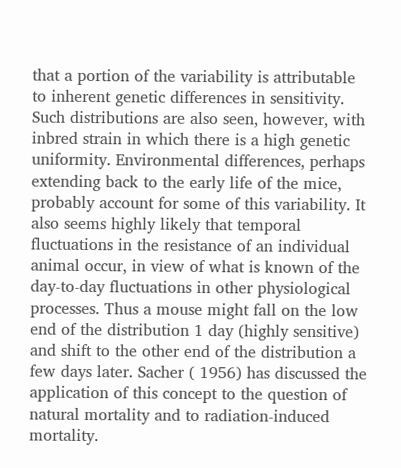that a portion of the variability is attributable to inherent genetic differences in sensitivity. Such distributions are also seen, however, with inbred strain in which there is a high genetic uniformity. Environmental differences, perhaps extending back to the early life of the mice, probably account for some of this variability. It also seems highly likely that temporal fluctuations in the resistance of an individual animal occur, in view of what is known of the day-to-day fluctuations in other physiological processes. Thus a mouse might fall on the low end of the distribution 1 day (highly sensitive) and shift to the other end of the distribution a few days later. Sacher ( 1956) has discussed the application of this concept to the question of natural mortality and to radiation-induced mortality.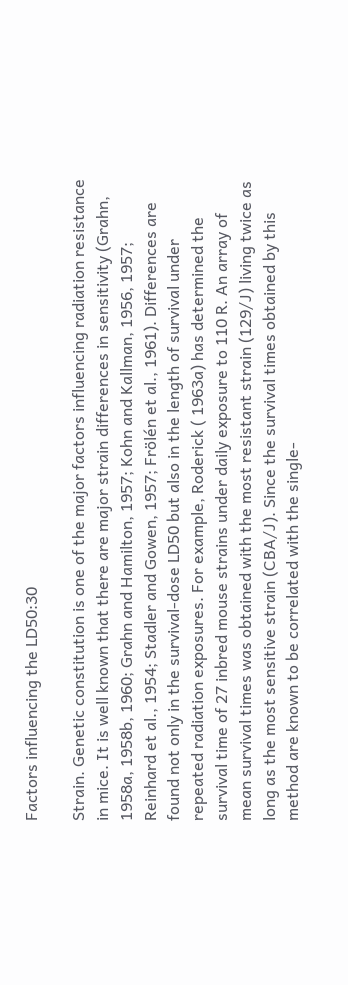Factors influencing the LD50:30

Strain. Genetic constitution is one of the major factors influencing radiation resistance in mice. It is well known that there are major strain differences in sensitivity (Grahn, 1958a, 1958b, 1960; Grahn and Hamilton, 1957; Kohn and Kallman, 1956, 1957; Reinhard et al., 1954; Stadler and Gowen, 1957; Frölén et al., 1961). Differences are found not only in the survival-dose LD50 but also in the length of survival under repeated radiation exposures. For example, Roderick ( 1963a) has determined the survival time of 27 inbred mouse strains under daily exposure to 110 R. An array of mean survival times was obtained with the most resistant strain (129/J) living twice as long as the most sensitive strain (CBA/J). Since the survival times obtained by this method are known to be correlated with the single-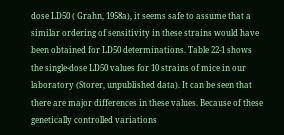dose LD50 ( Grahn, 1958a), it seems safe to assume that a similar ordering of sensitivity in these strains would have been obtained for LD50 determinations. Table 22-1 shows the single-dose LD50 values for 10 strains of mice in our laboratory (Storer, unpublished data). It can be seen that there are major differences in these values. Because of these genetically controlled variations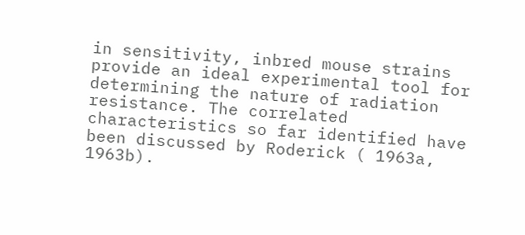in sensitivity, inbred mouse strains provide an ideal experimental tool for determining the nature of radiation resistance. The correlated characteristics so far identified have been discussed by Roderick ( 1963a, 1963b).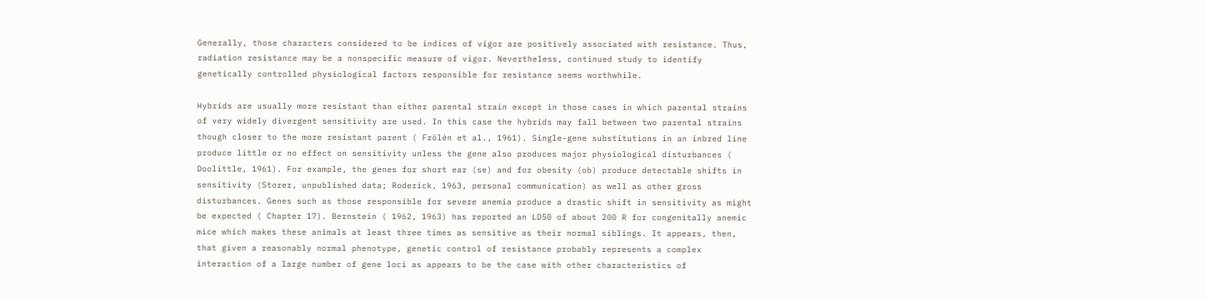Generally, those characters considered to be indices of vigor are positively associated with resistance. Thus, radiation resistance may be a nonspecific measure of vigor. Nevertheless, continued study to identify genetically controlled physiological factors responsible for resistance seems worthwhile.

Hybrids are usually more resistant than either parental strain except in those cases in which parental strains of very widely divergent sensitivity are used. In this case the hybrids may fall between two parental strains though closer to the more resistant parent ( Frölén et al., 1961). Single-gene substitutions in an inbred line produce little or no effect on sensitivity unless the gene also produces major physiological disturbances ( Doolittle, 1961). For example, the genes for short ear (se) and for obesity (ob) produce detectable shifts in sensitivity (Storer, unpublished data; Roderick, 1963, personal communication) as well as other gross disturbances. Genes such as those responsible for severe anemia produce a drastic shift in sensitivity as might be expected ( Chapter 17). Bernstein ( 1962, 1963) has reported an LD50 of about 200 R for congenitally anemic mice which makes these animals at least three times as sensitive as their normal siblings. It appears, then, that given a reasonably normal phenotype, genetic control of resistance probably represents a complex interaction of a large number of gene loci as appears to be the case with other characteristics of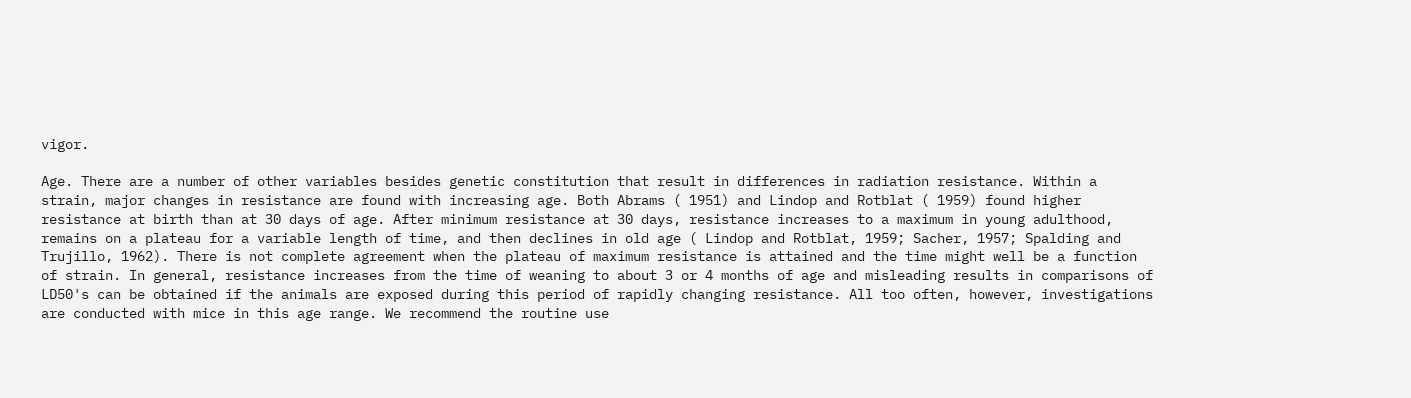vigor.

Age. There are a number of other variables besides genetic constitution that result in differences in radiation resistance. Within a strain, major changes in resistance are found with increasing age. Both Abrams ( 1951) and Lindop and Rotblat ( 1959) found higher resistance at birth than at 30 days of age. After minimum resistance at 30 days, resistance increases to a maximum in young adulthood, remains on a plateau for a variable length of time, and then declines in old age ( Lindop and Rotblat, 1959; Sacher, 1957; Spalding and Trujillo, 1962). There is not complete agreement when the plateau of maximum resistance is attained and the time might well be a function of strain. In general, resistance increases from the time of weaning to about 3 or 4 months of age and misleading results in comparisons of LD50's can be obtained if the animals are exposed during this period of rapidly changing resistance. All too often, however, investigations are conducted with mice in this age range. We recommend the routine use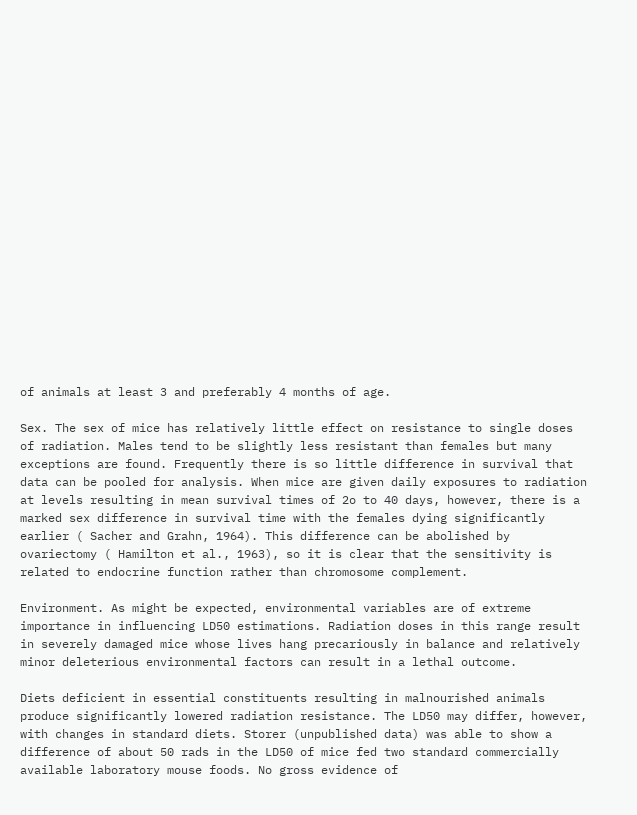of animals at least 3 and preferably 4 months of age.

Sex. The sex of mice has relatively little effect on resistance to single doses of radiation. Males tend to be slightly less resistant than females but many exceptions are found. Frequently there is so little difference in survival that data can be pooled for analysis. When mice are given daily exposures to radiation at levels resulting in mean survival times of 2o to 40 days, however, there is a marked sex difference in survival time with the females dying significantly earlier ( Sacher and Grahn, 1964). This difference can be abolished by ovariectomy ( Hamilton et al., 1963), so it is clear that the sensitivity is related to endocrine function rather than chromosome complement.

Environment. As might be expected, environmental variables are of extreme importance in influencing LD50 estimations. Radiation doses in this range result in severely damaged mice whose lives hang precariously in balance and relatively minor deleterious environmental factors can result in a lethal outcome.

Diets deficient in essential constituents resulting in malnourished animals produce significantly lowered radiation resistance. The LD50 may differ, however, with changes in standard diets. Storer (unpublished data) was able to show a difference of about 50 rads in the LD50 of mice fed two standard commercially available laboratory mouse foods. No gross evidence of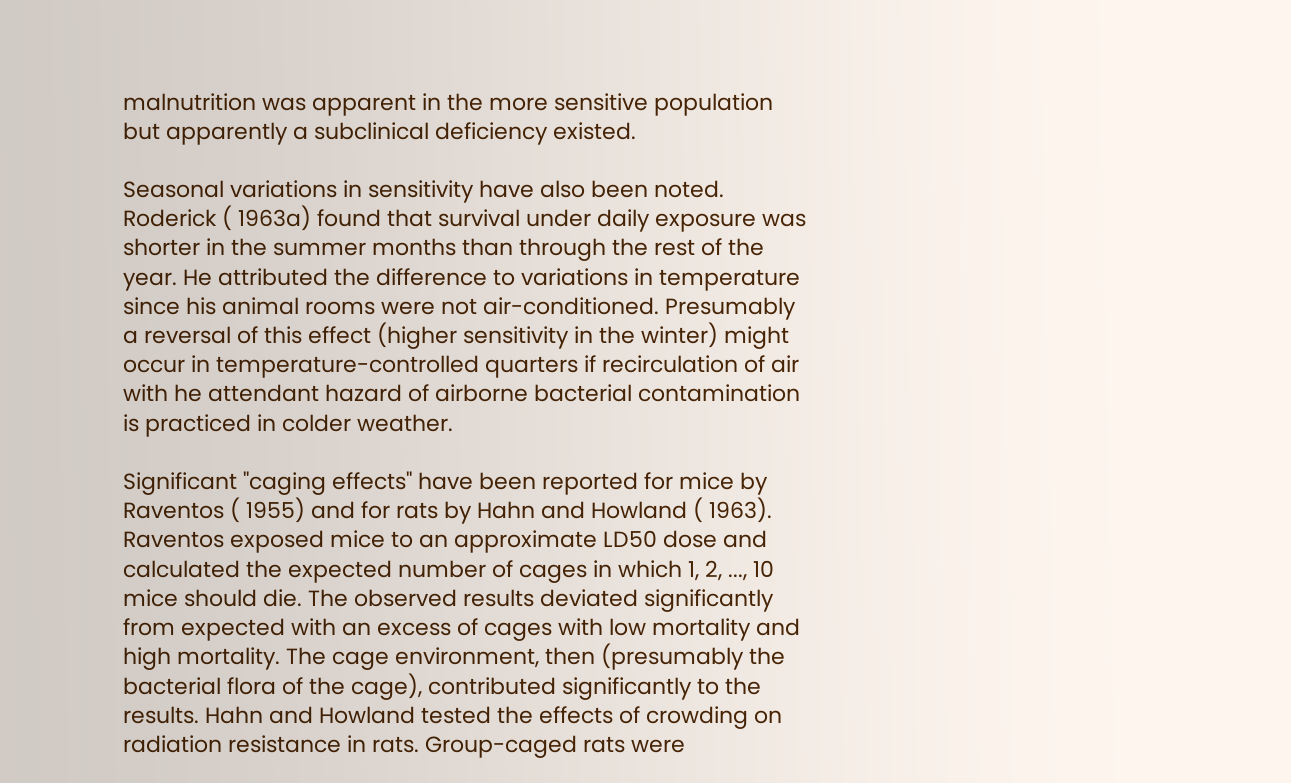malnutrition was apparent in the more sensitive population but apparently a subclinical deficiency existed.

Seasonal variations in sensitivity have also been noted. Roderick ( 1963a) found that survival under daily exposure was shorter in the summer months than through the rest of the year. He attributed the difference to variations in temperature since his animal rooms were not air-conditioned. Presumably a reversal of this effect (higher sensitivity in the winter) might occur in temperature-controlled quarters if recirculation of air with he attendant hazard of airborne bacterial contamination is practiced in colder weather.

Significant "caging effects" have been reported for mice by Raventos ( 1955) and for rats by Hahn and Howland ( 1963). Raventos exposed mice to an approximate LD50 dose and calculated the expected number of cages in which 1, 2, ..., 10 mice should die. The observed results deviated significantly from expected with an excess of cages with low mortality and high mortality. The cage environment, then (presumably the bacterial flora of the cage), contributed significantly to the results. Hahn and Howland tested the effects of crowding on radiation resistance in rats. Group-caged rats were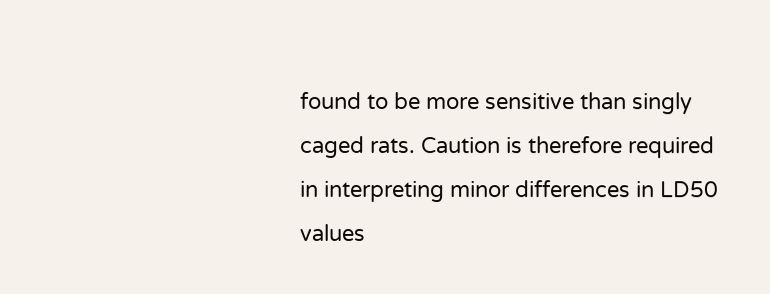found to be more sensitive than singly caged rats. Caution is therefore required in interpreting minor differences in LD50 values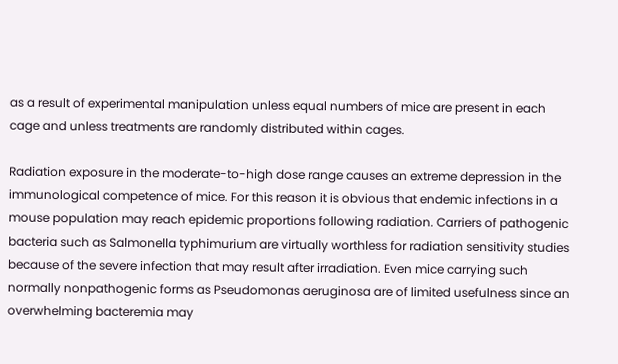as a result of experimental manipulation unless equal numbers of mice are present in each cage and unless treatments are randomly distributed within cages.

Radiation exposure in the moderate-to-high dose range causes an extreme depression in the immunological competence of mice. For this reason it is obvious that endemic infections in a mouse population may reach epidemic proportions following radiation. Carriers of pathogenic bacteria such as Salmonella typhimurium are virtually worthless for radiation sensitivity studies because of the severe infection that may result after irradiation. Even mice carrying such normally nonpathogenic forms as Pseudomonas aeruginosa are of limited usefulness since an overwhelming bacteremia may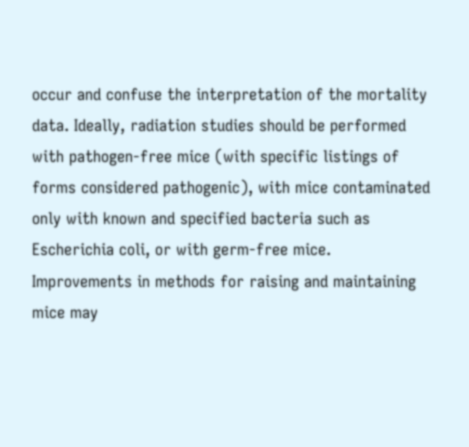occur and confuse the interpretation of the mortality data. Ideally, radiation studies should be performed with pathogen-free mice (with specific listings of forms considered pathogenic), with mice contaminated only with known and specified bacteria such as Escherichia coli, or with germ-free mice. Improvements in methods for raising and maintaining mice may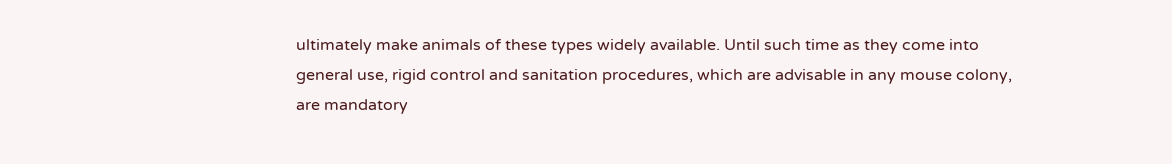ultimately make animals of these types widely available. Until such time as they come into general use, rigid control and sanitation procedures, which are advisable in any mouse colony, are mandatory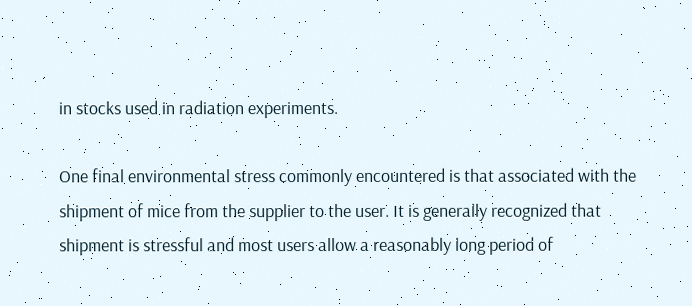in stocks used in radiation experiments.

One final environmental stress commonly encountered is that associated with the shipment of mice from the supplier to the user. It is generally recognized that shipment is stressful and most users allow a reasonably long period of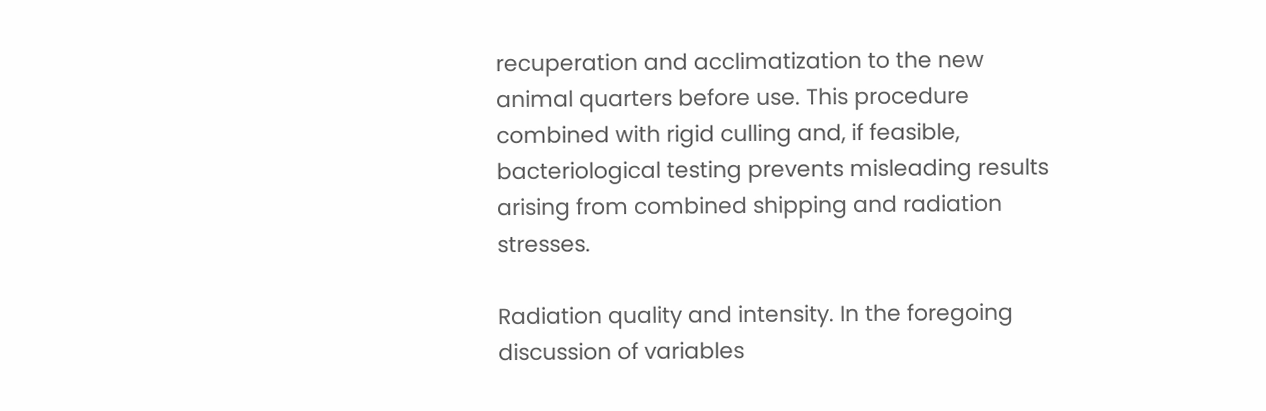recuperation and acclimatization to the new animal quarters before use. This procedure combined with rigid culling and, if feasible, bacteriological testing prevents misleading results arising from combined shipping and radiation stresses.

Radiation quality and intensity. In the foregoing discussion of variables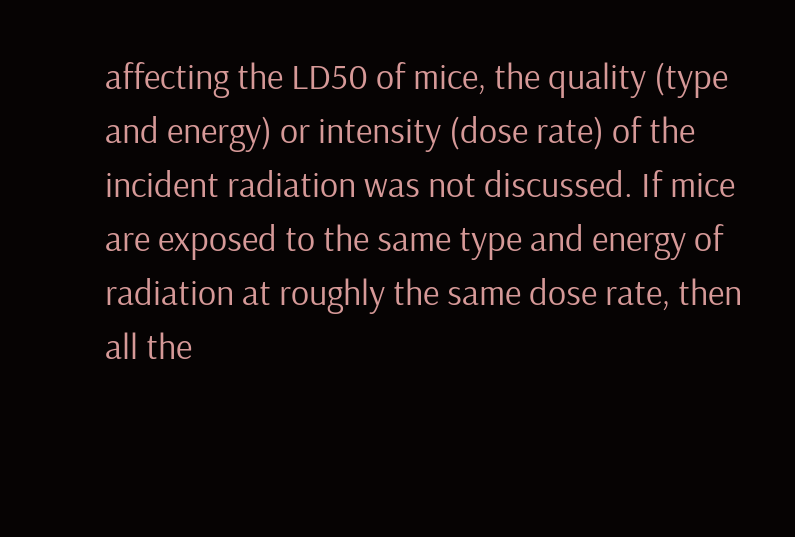affecting the LD50 of mice, the quality (type and energy) or intensity (dose rate) of the incident radiation was not discussed. If mice are exposed to the same type and energy of radiation at roughly the same dose rate, then all the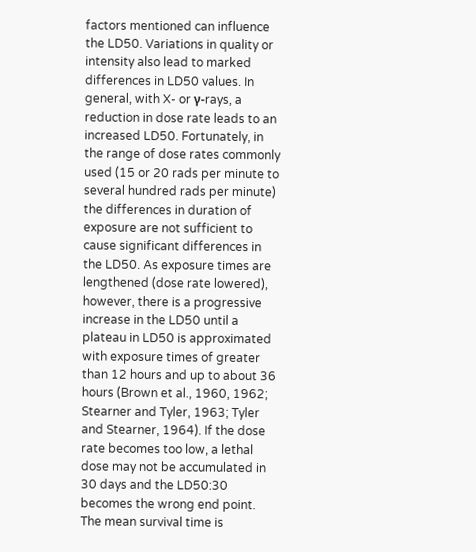factors mentioned can influence the LD50. Variations in quality or intensity also lead to marked differences in LD50 values. In general, with X- or γ-rays, a reduction in dose rate leads to an increased LD50. Fortunately, in the range of dose rates commonly used (15 or 20 rads per minute to several hundred rads per minute) the differences in duration of exposure are not sufficient to cause significant differences in the LD50. As exposure times are lengthened (dose rate lowered), however, there is a progressive increase in the LD50 until a plateau in LD50 is approximated with exposure times of greater than 12 hours and up to about 36 hours (Brown et al., 1960, 1962; Stearner and Tyler, 1963; Tyler and Stearner, 1964). If the dose rate becomes too low, a lethal dose may not be accumulated in 30 days and the LD50:30 becomes the wrong end point. The mean survival time is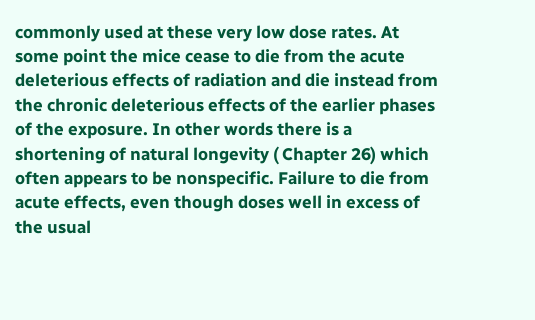commonly used at these very low dose rates. At some point the mice cease to die from the acute deleterious effects of radiation and die instead from the chronic deleterious effects of the earlier phases of the exposure. In other words there is a shortening of natural longevity ( Chapter 26) which often appears to be nonspecific. Failure to die from acute effects, even though doses well in excess of the usual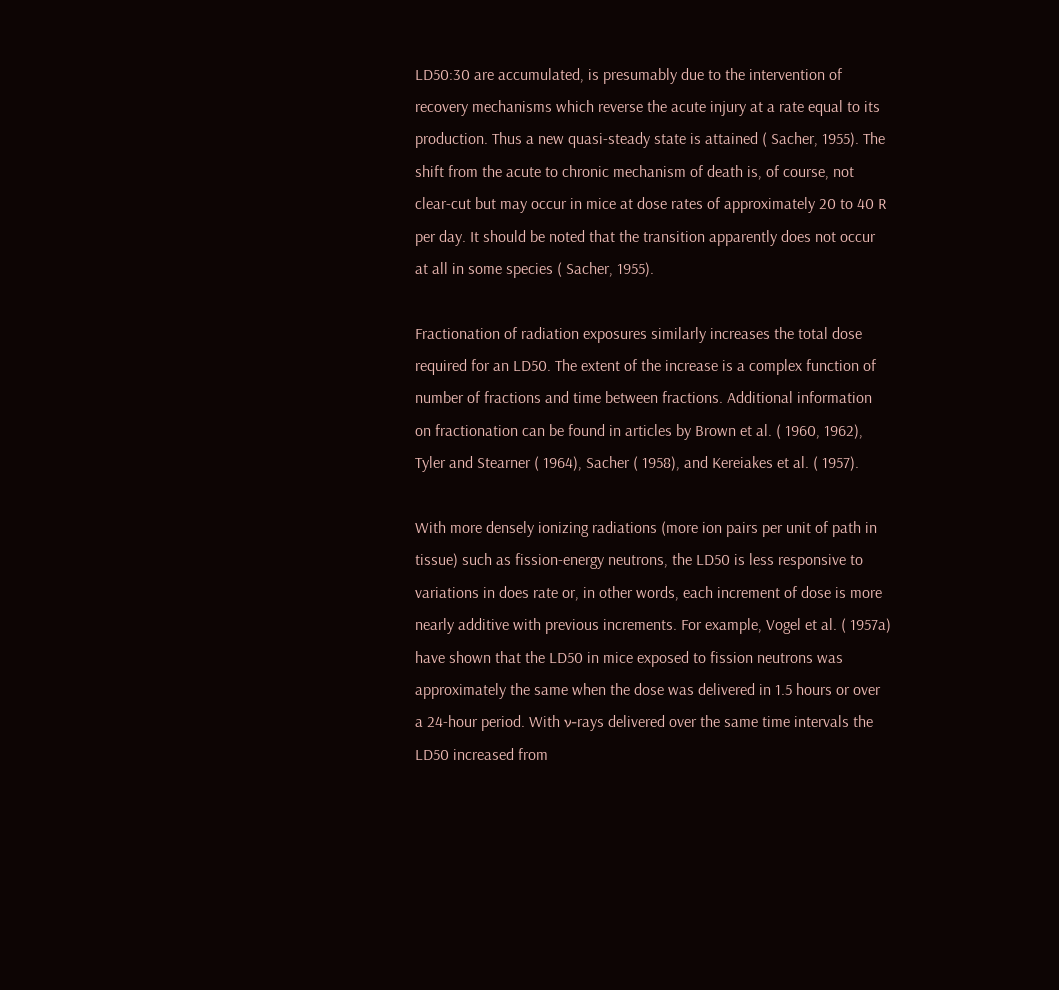LD50:30 are accumulated, is presumably due to the intervention of recovery mechanisms which reverse the acute injury at a rate equal to its production. Thus a new quasi-steady state is attained ( Sacher, 1955). The shift from the acute to chronic mechanism of death is, of course, not clear-cut but may occur in mice at dose rates of approximately 20 to 40 R per day. It should be noted that the transition apparently does not occur at all in some species ( Sacher, 1955).

Fractionation of radiation exposures similarly increases the total dose required for an LD50. The extent of the increase is a complex function of number of fractions and time between fractions. Additional information on fractionation can be found in articles by Brown et al. ( 1960, 1962), Tyler and Stearner ( 1964), Sacher ( 1958), and Kereiakes et al. ( 1957).

With more densely ionizing radiations (more ion pairs per unit of path in tissue) such as fission-energy neutrons, the LD50 is less responsive to variations in does rate or, in other words, each increment of dose is more nearly additive with previous increments. For example, Vogel et al. ( 1957a) have shown that the LD50 in mice exposed to fission neutrons was approximately the same when the dose was delivered in 1.5 hours or over a 24-hour period. With ν-rays delivered over the same time intervals the LD50 increased from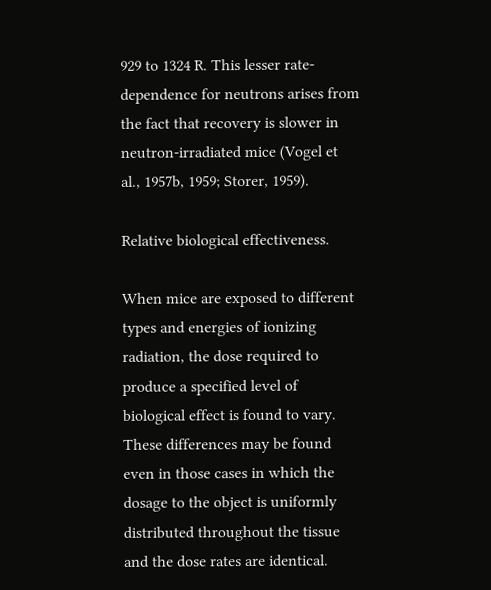929 to 1324 R. This lesser rate-dependence for neutrons arises from the fact that recovery is slower in neutron-irradiated mice (Vogel et al., 1957b, 1959; Storer, 1959).

Relative biological effectiveness.

When mice are exposed to different types and energies of ionizing radiation, the dose required to produce a specified level of biological effect is found to vary. These differences may be found even in those cases in which the dosage to the object is uniformly distributed throughout the tissue and the dose rates are identical.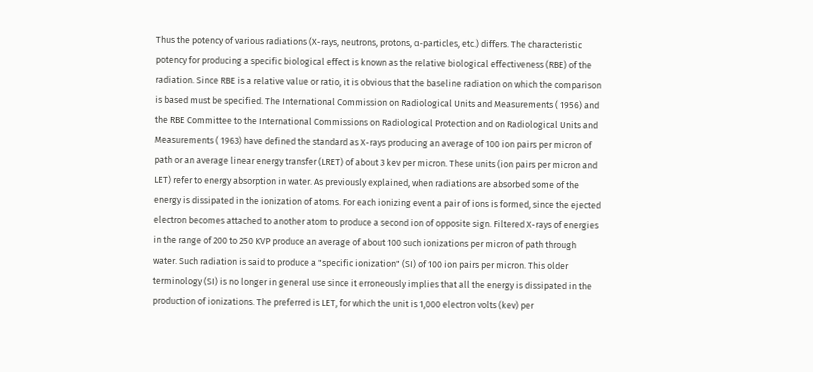Thus the potency of various radiations (X-rays, neutrons, protons, α-particles, etc.) differs. The characteristic potency for producing a specific biological effect is known as the relative biological effectiveness (RBE) of the radiation. Since RBE is a relative value or ratio, it is obvious that the baseline radiation on which the comparison is based must be specified. The International Commission on Radiological Units and Measurements ( 1956) and the RBE Committee to the International Commissions on Radiological Protection and on Radiological Units and Measurements ( 1963) have defined the standard as X-rays producing an average of 100 ion pairs per micron of path or an average linear energy transfer (LRET) of about 3 kev per micron. These units (ion pairs per micron and LET) refer to energy absorption in water. As previously explained, when radiations are absorbed some of the energy is dissipated in the ionization of atoms. For each ionizing event a pair of ions is formed, since the ejected electron becomes attached to another atom to produce a second ion of opposite sign. Filtered X-rays of energies in the range of 200 to 250 KVP produce an average of about 100 such ionizations per micron of path through water. Such radiation is said to produce a "specific ionization" (SI) of 100 ion pairs per micron. This older terminology (SI) is no longer in general use since it erroneously implies that all the energy is dissipated in the production of ionizations. The preferred is LET, for which the unit is 1,000 electron volts (kev) per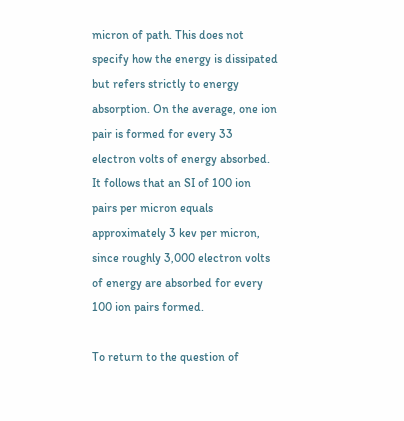micron of path. This does not specify how the energy is dissipated but refers strictly to energy absorption. On the average, one ion pair is formed for every 33 electron volts of energy absorbed. It follows that an SI of 100 ion pairs per micron equals approximately 3 kev per micron, since roughly 3,000 electron volts of energy are absorbed for every 100 ion pairs formed.

To return to the question of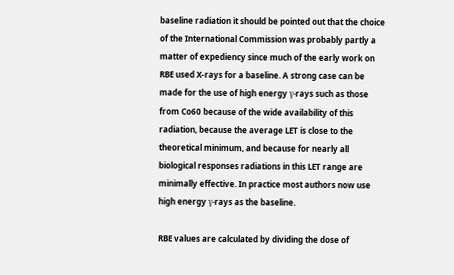baseline radiation it should be pointed out that the choice of the International Commission was probably partly a matter of expediency since much of the early work on RBE used X-rays for a baseline. A strong case can be made for the use of high energy γ-rays such as those from Co60 because of the wide availability of this radiation, because the average LET is close to the theoretical minimum, and because for nearly all biological responses radiations in this LET range are minimally effective. In practice most authors now use high energy γ-rays as the baseline.

RBE values are calculated by dividing the dose of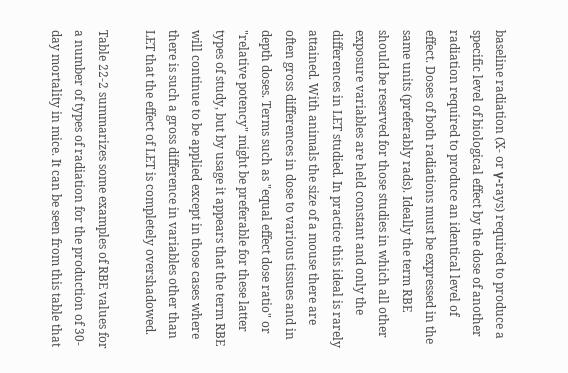baseline radiation (X- or γ-rays) required to produce a specific level of biological effect by the dose of another radiation required to produce an identical level of effect. Doses of both radiations must be expressed in the same units (preferably rads). Ideally the term RBE should be reserved for those studies in which all other exposure variables are held constant and only the differences in LET studied. In practice this ideal is rarely attained. With animals the size of a mouse there are often gross differences in dose to various tissues and in depth doses. Terms such as "equal effect dose ratio" or "relative potency" might be preferable for these latter types of study, but by usage it appears that the term RBE will continue to be applied except in those cases where there is such a gross difference in variables other than LET that the effect of LET is completely overshadowed.

Table 22-2 summarizes some examples of RBE values for a number of types of radiation for the production of 30-day mortality in mice. It can be seen from this table that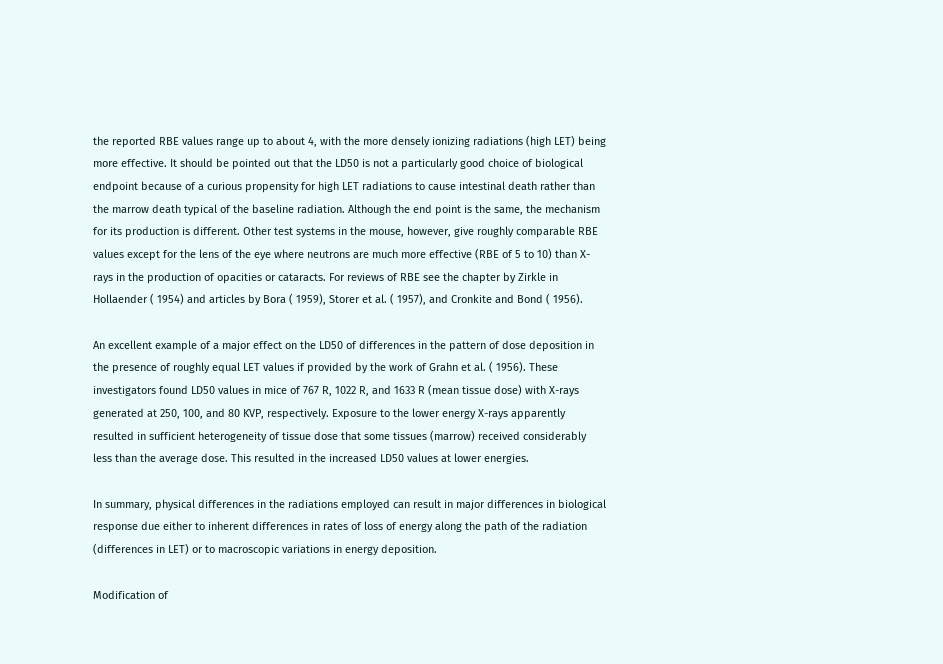the reported RBE values range up to about 4, with the more densely ionizing radiations (high LET) being more effective. It should be pointed out that the LD50 is not a particularly good choice of biological endpoint because of a curious propensity for high LET radiations to cause intestinal death rather than the marrow death typical of the baseline radiation. Although the end point is the same, the mechanism for its production is different. Other test systems in the mouse, however, give roughly comparable RBE values except for the lens of the eye where neutrons are much more effective (RBE of 5 to 10) than X-rays in the production of opacities or cataracts. For reviews of RBE see the chapter by Zirkle in Hollaender ( 1954) and articles by Bora ( 1959), Storer et al. ( 1957), and Cronkite and Bond ( 1956).

An excellent example of a major effect on the LD50 of differences in the pattern of dose deposition in the presence of roughly equal LET values if provided by the work of Grahn et al. ( 1956). These investigators found LD50 values in mice of 767 R, 1022 R, and 1633 R (mean tissue dose) with X-rays generated at 250, 100, and 80 KVP, respectively. Exposure to the lower energy X-rays apparently resulted in sufficient heterogeneity of tissue dose that some tissues (marrow) received considerably less than the average dose. This resulted in the increased LD50 values at lower energies.

In summary, physical differences in the radiations employed can result in major differences in biological response due either to inherent differences in rates of loss of energy along the path of the radiation (differences in LET) or to macroscopic variations in energy deposition.

Modification of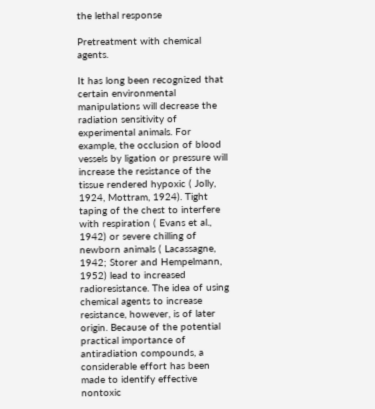the lethal response

Pretreatment with chemical agents.

It has long been recognized that certain environmental manipulations will decrease the radiation sensitivity of experimental animals. For example, the occlusion of blood vessels by ligation or pressure will increase the resistance of the tissue rendered hypoxic ( Jolly, 1924, Mottram, 1924). Tight taping of the chest to interfere with respiration ( Evans et al., 1942) or severe chilling of newborn animals ( Lacassagne, 1942; Storer and Hempelmann, 1952) lead to increased radioresistance. The idea of using chemical agents to increase resistance, however, is of later origin. Because of the potential practical importance of antiradiation compounds, a considerable effort has been made to identify effective nontoxic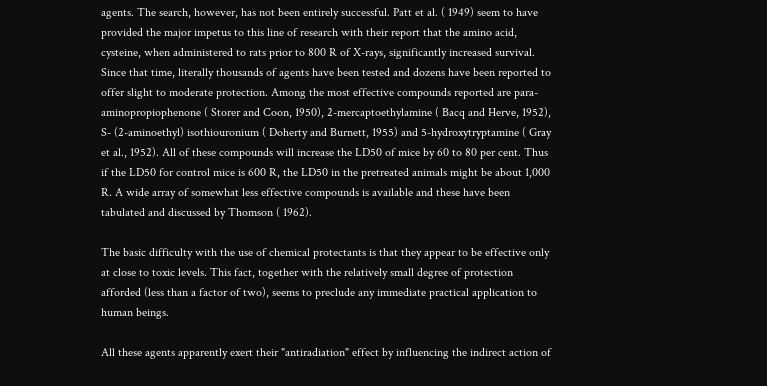agents. The search, however, has not been entirely successful. Patt et al. ( 1949) seem to have provided the major impetus to this line of research with their report that the amino acid, cysteine, when administered to rats prior to 800 R of X-rays, significantly increased survival. Since that time, literally thousands of agents have been tested and dozens have been reported to offer slight to moderate protection. Among the most effective compounds reported are para-aminopropiophenone ( Storer and Coon, 1950), 2-mercaptoethylamine ( Bacq and Herve, 1952), S- (2-aminoethyl) isothiouronium ( Doherty and Burnett, 1955) and 5-hydroxytryptamine ( Gray et al., 1952). All of these compounds will increase the LD50 of mice by 60 to 80 per cent. Thus if the LD50 for control mice is 600 R, the LD50 in the pretreated animals might be about 1,000 R. A wide array of somewhat less effective compounds is available and these have been tabulated and discussed by Thomson ( 1962).

The basic difficulty with the use of chemical protectants is that they appear to be effective only at close to toxic levels. This fact, together with the relatively small degree of protection afforded (less than a factor of two), seems to preclude any immediate practical application to human beings.

All these agents apparently exert their "antiradiation" effect by influencing the indirect action of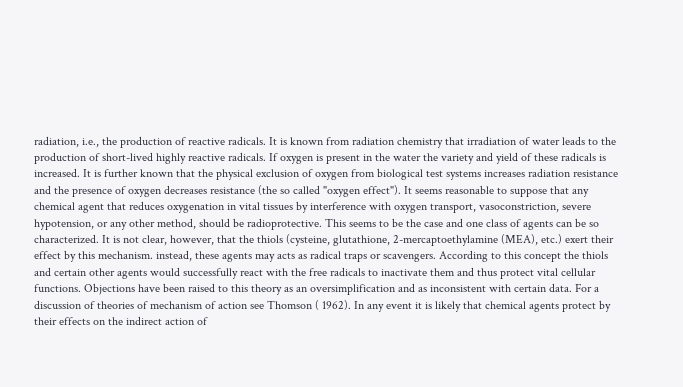radiation, i.e., the production of reactive radicals. It is known from radiation chemistry that irradiation of water leads to the production of short-lived highly reactive radicals. If oxygen is present in the water the variety and yield of these radicals is increased. It is further known that the physical exclusion of oxygen from biological test systems increases radiation resistance and the presence of oxygen decreases resistance (the so called "oxygen effect"). It seems reasonable to suppose that any chemical agent that reduces oxygenation in vital tissues by interference with oxygen transport, vasoconstriction, severe hypotension, or any other method, should be radioprotective. This seems to be the case and one class of agents can be so characterized. It is not clear, however, that the thiols (cysteine, glutathione, 2-mercaptoethylamine (MEA), etc.) exert their effect by this mechanism. instead, these agents may acts as radical traps or scavengers. According to this concept the thiols and certain other agents would successfully react with the free radicals to inactivate them and thus protect vital cellular functions. Objections have been raised to this theory as an oversimplification and as inconsistent with certain data. For a discussion of theories of mechanism of action see Thomson ( 1962). In any event it is likely that chemical agents protect by their effects on the indirect action of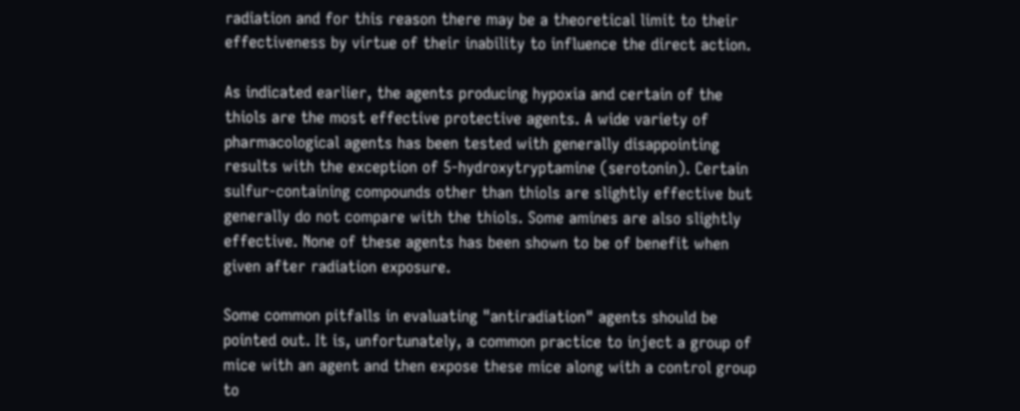radiation and for this reason there may be a theoretical limit to their effectiveness by virtue of their inability to influence the direct action.

As indicated earlier, the agents producing hypoxia and certain of the thiols are the most effective protective agents. A wide variety of pharmacological agents has been tested with generally disappointing results with the exception of 5-hydroxytryptamine (serotonin). Certain sulfur-containing compounds other than thiols are slightly effective but generally do not compare with the thiols. Some amines are also slightly effective. None of these agents has been shown to be of benefit when given after radiation exposure.

Some common pitfalls in evaluating "antiradiation" agents should be pointed out. It is, unfortunately, a common practice to inject a group of mice with an agent and then expose these mice along with a control group to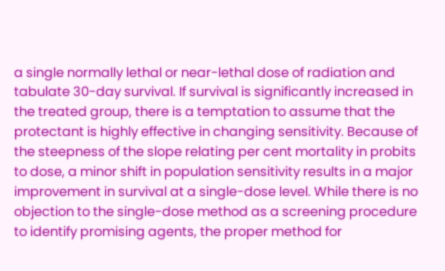a single normally lethal or near-lethal dose of radiation and tabulate 30-day survival. If survival is significantly increased in the treated group, there is a temptation to assume that the protectant is highly effective in changing sensitivity. Because of the steepness of the slope relating per cent mortality in probits to dose, a minor shift in population sensitivity results in a major improvement in survival at a single-dose level. While there is no objection to the single-dose method as a screening procedure to identify promising agents, the proper method for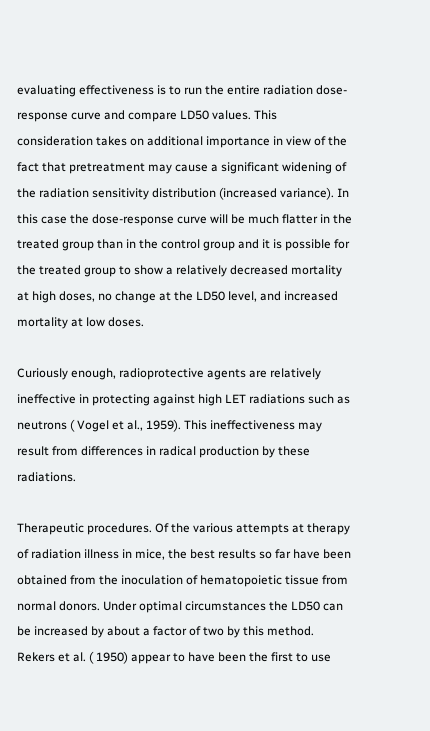evaluating effectiveness is to run the entire radiation dose-response curve and compare LD50 values. This consideration takes on additional importance in view of the fact that pretreatment may cause a significant widening of the radiation sensitivity distribution (increased variance). In this case the dose-response curve will be much flatter in the treated group than in the control group and it is possible for the treated group to show a relatively decreased mortality at high doses, no change at the LD50 level, and increased mortality at low doses.

Curiously enough, radioprotective agents are relatively ineffective in protecting against high LET radiations such as neutrons ( Vogel et al., 1959). This ineffectiveness may result from differences in radical production by these radiations.

Therapeutic procedures. Of the various attempts at therapy of radiation illness in mice, the best results so far have been obtained from the inoculation of hematopoietic tissue from normal donors. Under optimal circumstances the LD50 can be increased by about a factor of two by this method. Rekers et al. ( 1950) appear to have been the first to use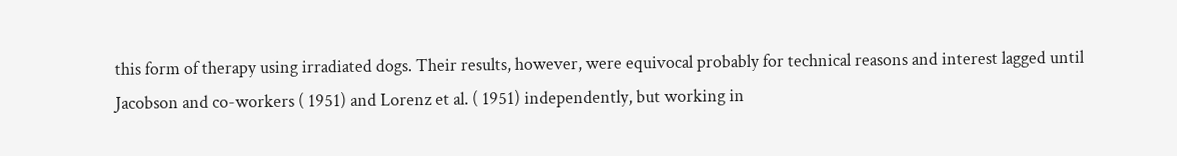this form of therapy using irradiated dogs. Their results, however, were equivocal probably for technical reasons and interest lagged until Jacobson and co-workers ( 1951) and Lorenz et al. ( 1951) independently, but working in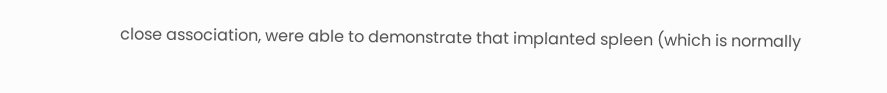close association, were able to demonstrate that implanted spleen (which is normally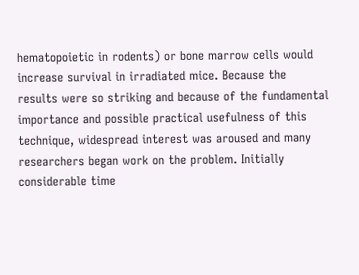hematopoietic in rodents) or bone marrow cells would increase survival in irradiated mice. Because the results were so striking and because of the fundamental importance and possible practical usefulness of this technique, widespread interest was aroused and many researchers began work on the problem. Initially considerable time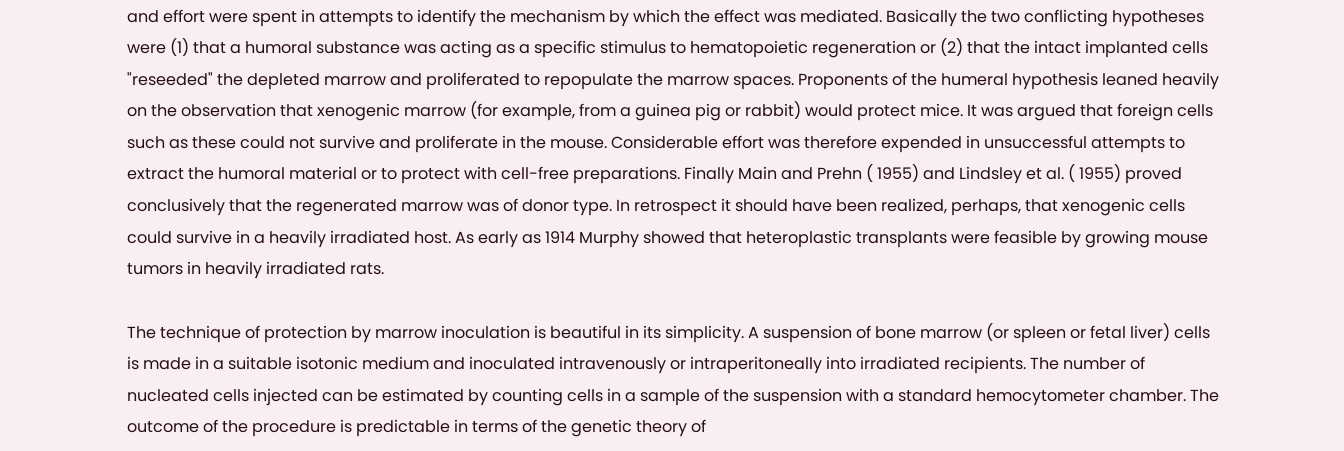and effort were spent in attempts to identify the mechanism by which the effect was mediated. Basically the two conflicting hypotheses were (1) that a humoral substance was acting as a specific stimulus to hematopoietic regeneration or (2) that the intact implanted cells "reseeded" the depleted marrow and proliferated to repopulate the marrow spaces. Proponents of the humeral hypothesis leaned heavily on the observation that xenogenic marrow (for example, from a guinea pig or rabbit) would protect mice. It was argued that foreign cells such as these could not survive and proliferate in the mouse. Considerable effort was therefore expended in unsuccessful attempts to extract the humoral material or to protect with cell-free preparations. Finally Main and Prehn ( 1955) and Lindsley et al. ( 1955) proved conclusively that the regenerated marrow was of donor type. In retrospect it should have been realized, perhaps, that xenogenic cells could survive in a heavily irradiated host. As early as 1914 Murphy showed that heteroplastic transplants were feasible by growing mouse tumors in heavily irradiated rats.

The technique of protection by marrow inoculation is beautiful in its simplicity. A suspension of bone marrow (or spleen or fetal liver) cells is made in a suitable isotonic medium and inoculated intravenously or intraperitoneally into irradiated recipients. The number of nucleated cells injected can be estimated by counting cells in a sample of the suspension with a standard hemocytometer chamber. The outcome of the procedure is predictable in terms of the genetic theory of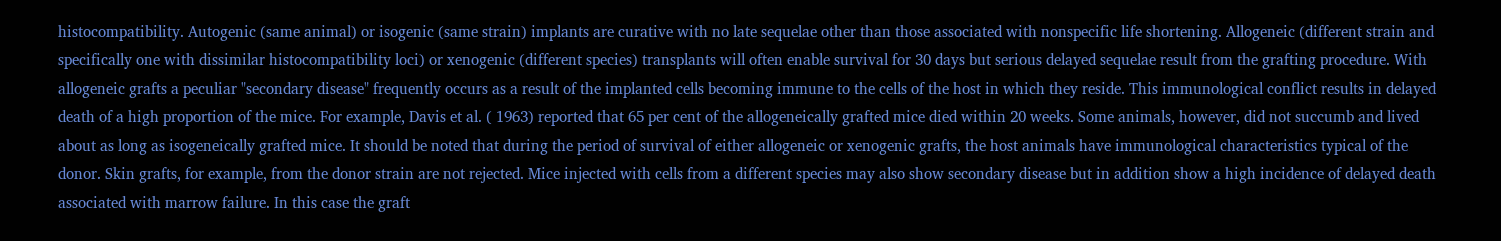histocompatibility. Autogenic (same animal) or isogenic (same strain) implants are curative with no late sequelae other than those associated with nonspecific life shortening. Allogeneic (different strain and specifically one with dissimilar histocompatibility loci) or xenogenic (different species) transplants will often enable survival for 30 days but serious delayed sequelae result from the grafting procedure. With allogeneic grafts a peculiar "secondary disease" frequently occurs as a result of the implanted cells becoming immune to the cells of the host in which they reside. This immunological conflict results in delayed death of a high proportion of the mice. For example, Davis et al. ( 1963) reported that 65 per cent of the allogeneically grafted mice died within 20 weeks. Some animals, however, did not succumb and lived about as long as isogeneically grafted mice. It should be noted that during the period of survival of either allogeneic or xenogenic grafts, the host animals have immunological characteristics typical of the donor. Skin grafts, for example, from the donor strain are not rejected. Mice injected with cells from a different species may also show secondary disease but in addition show a high incidence of delayed death associated with marrow failure. In this case the graft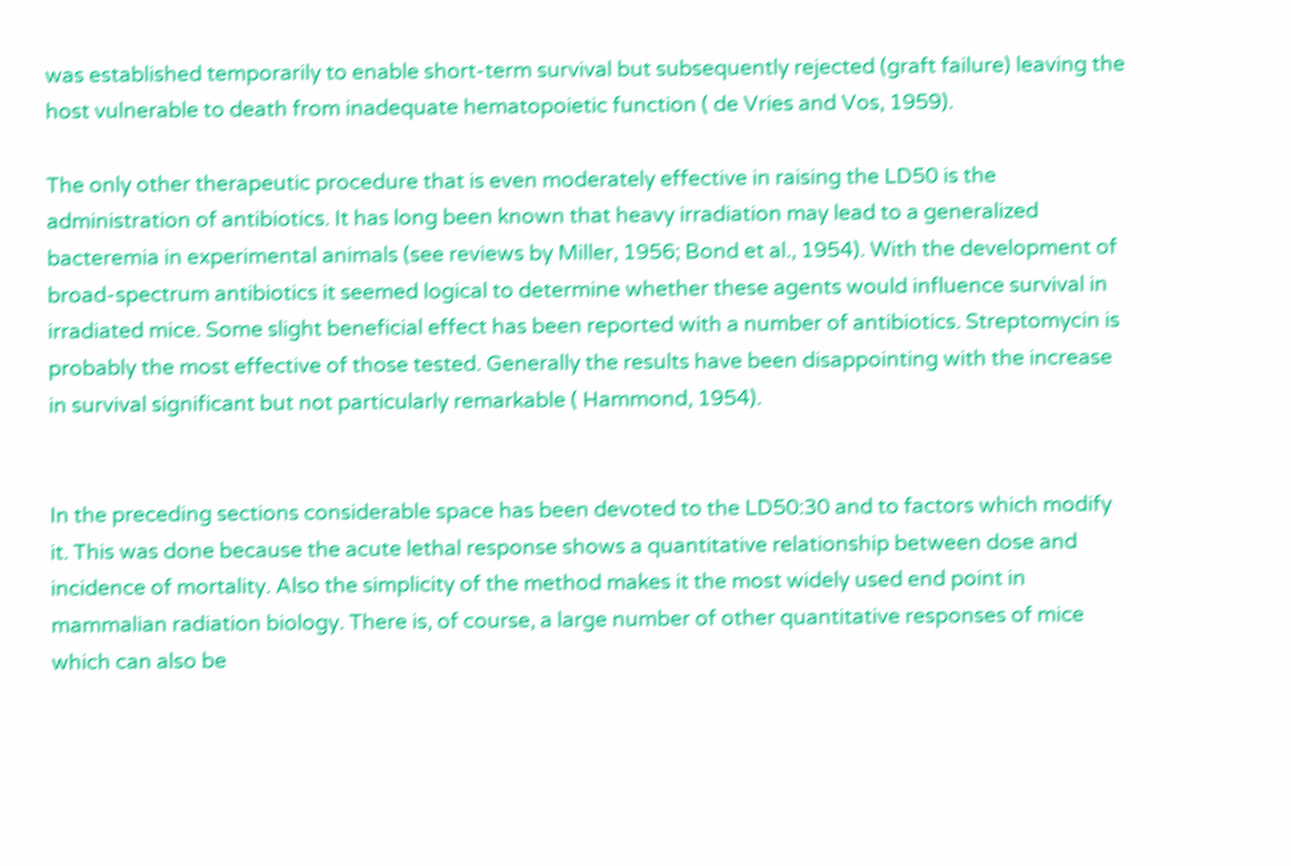was established temporarily to enable short-term survival but subsequently rejected (graft failure) leaving the host vulnerable to death from inadequate hematopoietic function ( de Vries and Vos, 1959).

The only other therapeutic procedure that is even moderately effective in raising the LD50 is the administration of antibiotics. It has long been known that heavy irradiation may lead to a generalized bacteremia in experimental animals (see reviews by Miller, 1956; Bond et al., 1954). With the development of broad-spectrum antibiotics it seemed logical to determine whether these agents would influence survival in irradiated mice. Some slight beneficial effect has been reported with a number of antibiotics. Streptomycin is probably the most effective of those tested. Generally the results have been disappointing with the increase in survival significant but not particularly remarkable ( Hammond, 1954).


In the preceding sections considerable space has been devoted to the LD50:30 and to factors which modify it. This was done because the acute lethal response shows a quantitative relationship between dose and incidence of mortality. Also the simplicity of the method makes it the most widely used end point in mammalian radiation biology. There is, of course, a large number of other quantitative responses of mice which can also be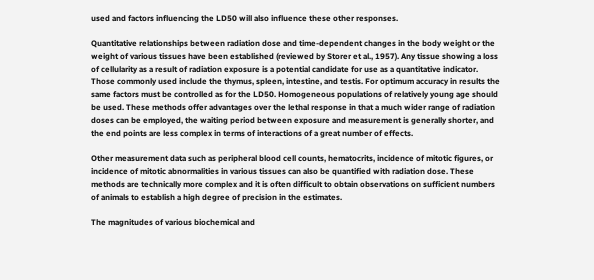used and factors influencing the LD50 will also influence these other responses.

Quantitative relationships between radiation dose and time-dependent changes in the body weight or the weight of various tissues have been established (reviewed by Storer et al., 1957). Any tissue showing a loss of cellularity as a result of radiation exposure is a potential candidate for use as a quantitative indicator. Those commonly used include the thymus, spleen, intestine, and testis. For optimum accuracy in results the same factors must be controlled as for the LD50. Homogeneous populations of relatively young age should be used. These methods offer advantages over the lethal response in that a much wider range of radiation doses can be employed, the waiting period between exposure and measurement is generally shorter, and the end points are less complex in terms of interactions of a great number of effects.

Other measurement data such as peripheral blood cell counts, hematocrits, incidence of mitotic figures, or incidence of mitotic abnormalities in various tissues can also be quantified with radiation dose. These methods are technically more complex and it is often difficult to obtain observations on sufficient numbers of animals to establish a high degree of precision in the estimates.

The magnitudes of various biochemical and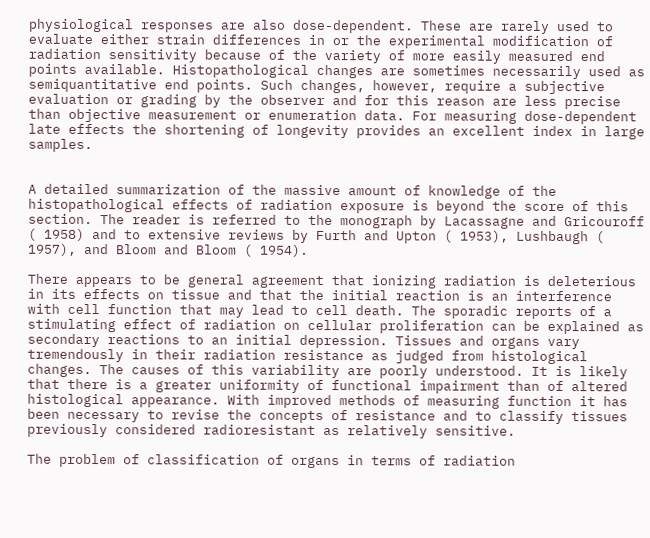physiological responses are also dose-dependent. These are rarely used to evaluate either strain differences in or the experimental modification of radiation sensitivity because of the variety of more easily measured end points available. Histopathological changes are sometimes necessarily used as semiquantitative end points. Such changes, however, require a subjective evaluation or grading by the observer and for this reason are less precise than objective measurement or enumeration data. For measuring dose-dependent late effects the shortening of longevity provides an excellent index in large samples.


A detailed summarization of the massive amount of knowledge of the histopathological effects of radiation exposure is beyond the score of this section. The reader is referred to the monograph by Lacassagne and Gricouroff ( 1958) and to extensive reviews by Furth and Upton ( 1953), Lushbaugh ( 1957), and Bloom and Bloom ( 1954).

There appears to be general agreement that ionizing radiation is deleterious in its effects on tissue and that the initial reaction is an interference with cell function that may lead to cell death. The sporadic reports of a stimulating effect of radiation on cellular proliferation can be explained as secondary reactions to an initial depression. Tissues and organs vary tremendously in their radiation resistance as judged from histological changes. The causes of this variability are poorly understood. It is likely that there is a greater uniformity of functional impairment than of altered histological appearance. With improved methods of measuring function it has been necessary to revise the concepts of resistance and to classify tissues previously considered radioresistant as relatively sensitive.

The problem of classification of organs in terms of radiation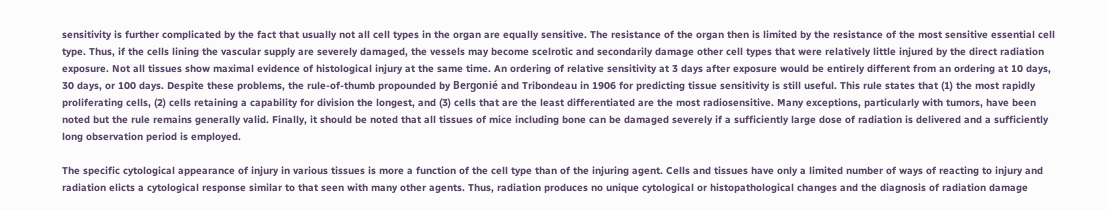sensitivity is further complicated by the fact that usually not all cell types in the organ are equally sensitive. The resistance of the organ then is limited by the resistance of the most sensitive essential cell type. Thus, if the cells lining the vascular supply are severely damaged, the vessels may become scelrotic and secondarily damage other cell types that were relatively little injured by the direct radiation exposure. Not all tissues show maximal evidence of histological injury at the same time. An ordering of relative sensitivity at 3 days after exposure would be entirely different from an ordering at 10 days, 30 days, or 100 days. Despite these problems, the rule-of-thumb propounded by Bergonié and Tribondeau in 1906 for predicting tissue sensitivity is still useful. This rule states that (1) the most rapidly proliferating cells, (2) cells retaining a capability for division the longest, and (3) cells that are the least differentiated are the most radiosensitive. Many exceptions, particularly with tumors, have been noted but the rule remains generally valid. Finally, it should be noted that all tissues of mice including bone can be damaged severely if a sufficiently large dose of radiation is delivered and a sufficiently long observation period is employed.

The specific cytological appearance of injury in various tissues is more a function of the cell type than of the injuring agent. Cells and tissues have only a limited number of ways of reacting to injury and radiation elicts a cytological response similar to that seen with many other agents. Thus, radiation produces no unique cytological or histopathological changes and the diagnosis of radiation damage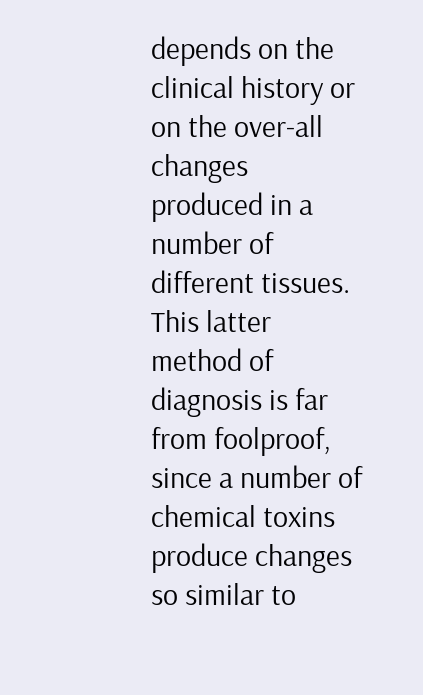depends on the clinical history or on the over-all changes produced in a number of different tissues. This latter method of diagnosis is far from foolproof, since a number of chemical toxins produce changes so similar to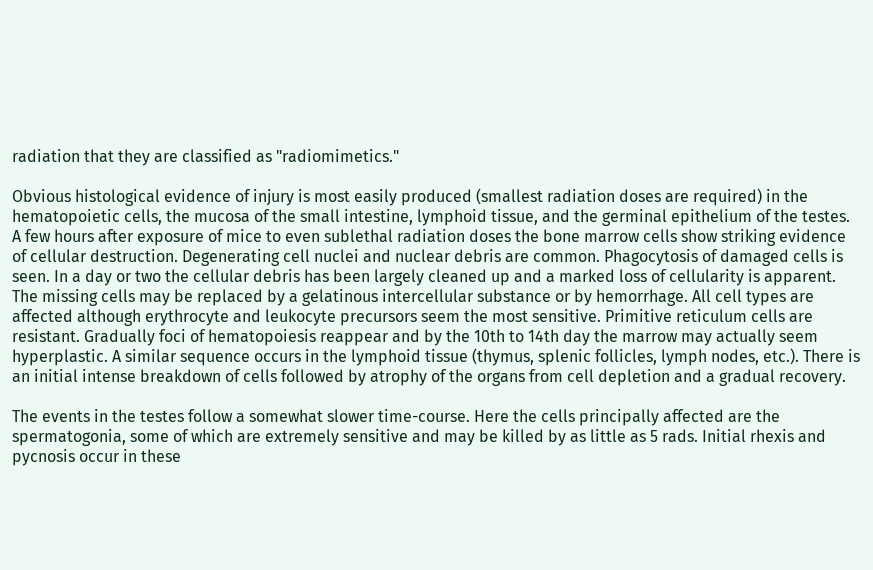radiation that they are classified as "radiomimetics."

Obvious histological evidence of injury is most easily produced (smallest radiation doses are required) in the hematopoietic cells, the mucosa of the small intestine, lymphoid tissue, and the germinal epithelium of the testes. A few hours after exposure of mice to even sublethal radiation doses the bone marrow cells show striking evidence of cellular destruction. Degenerating cell nuclei and nuclear debris are common. Phagocytosis of damaged cells is seen. In a day or two the cellular debris has been largely cleaned up and a marked loss of cellularity is apparent. The missing cells may be replaced by a gelatinous intercellular substance or by hemorrhage. All cell types are affected although erythrocyte and leukocyte precursors seem the most sensitive. Primitive reticulum cells are resistant. Gradually foci of hematopoiesis reappear and by the 10th to 14th day the marrow may actually seem hyperplastic. A similar sequence occurs in the lymphoid tissue (thymus, splenic follicles, lymph nodes, etc.). There is an initial intense breakdown of cells followed by atrophy of the organs from cell depletion and a gradual recovery.

The events in the testes follow a somewhat slower time-course. Here the cells principally affected are the spermatogonia, some of which are extremely sensitive and may be killed by as little as 5 rads. Initial rhexis and pycnosis occur in these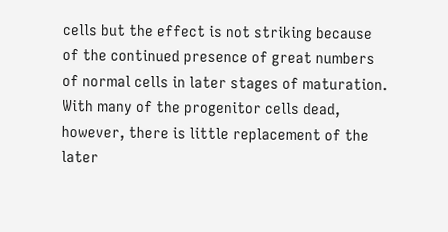cells but the effect is not striking because of the continued presence of great numbers of normal cells in later stages of maturation. With many of the progenitor cells dead, however, there is little replacement of the later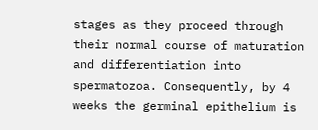stages as they proceed through their normal course of maturation and differentiation into spermatozoa. Consequently, by 4 weeks the germinal epithelium is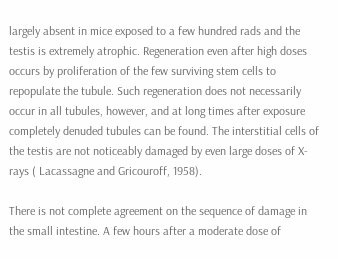largely absent in mice exposed to a few hundred rads and the testis is extremely atrophic. Regeneration even after high doses occurs by proliferation of the few surviving stem cells to repopulate the tubule. Such regeneration does not necessarily occur in all tubules, however, and at long times after exposure completely denuded tubules can be found. The interstitial cells of the testis are not noticeably damaged by even large doses of X-rays ( Lacassagne and Gricouroff, 1958).

There is not complete agreement on the sequence of damage in the small intestine. A few hours after a moderate dose of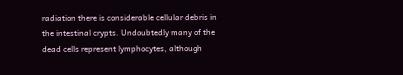radiation there is considerable cellular debris in the intestinal crypts. Undoubtedly many of the dead cells represent lymphocytes, although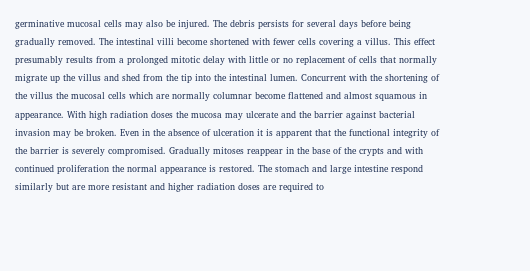germinative mucosal cells may also be injured. The debris persists for several days before being gradually removed. The intestinal villi become shortened with fewer cells covering a villus. This effect presumably results from a prolonged mitotic delay with little or no replacement of cells that normally migrate up the villus and shed from the tip into the intestinal lumen. Concurrent with the shortening of the villus the mucosal cells which are normally columnar become flattened and almost squamous in appearance. With high radiation doses the mucosa may ulcerate and the barrier against bacterial invasion may be broken. Even in the absence of ulceration it is apparent that the functional integrity of the barrier is severely compromised. Gradually mitoses reappear in the base of the crypts and with continued proliferation the normal appearance is restored. The stomach and large intestine respond similarly but are more resistant and higher radiation doses are required to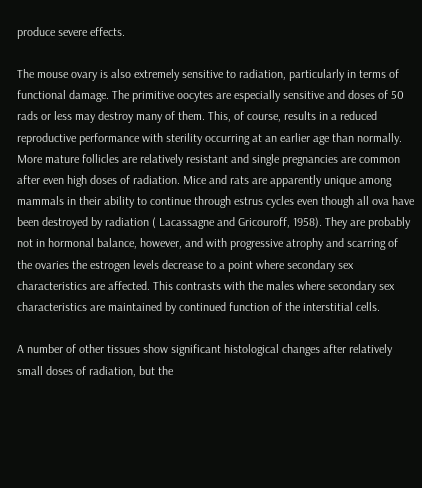produce severe effects.

The mouse ovary is also extremely sensitive to radiation, particularly in terms of functional damage. The primitive oocytes are especially sensitive and doses of 50 rads or less may destroy many of them. This, of course, results in a reduced reproductive performance with sterility occurring at an earlier age than normally. More mature follicles are relatively resistant and single pregnancies are common after even high doses of radiation. Mice and rats are apparently unique among mammals in their ability to continue through estrus cycles even though all ova have been destroyed by radiation ( Lacassagne and Gricouroff, 1958). They are probably not in hormonal balance, however, and with progressive atrophy and scarring of the ovaries the estrogen levels decrease to a point where secondary sex characteristics are affected. This contrasts with the males where secondary sex characteristics are maintained by continued function of the interstitial cells.

A number of other tissues show significant histological changes after relatively small doses of radiation, but the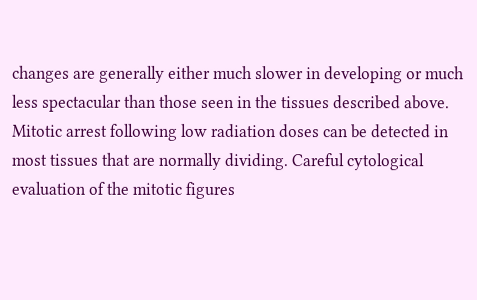changes are generally either much slower in developing or much less spectacular than those seen in the tissues described above. Mitotic arrest following low radiation doses can be detected in most tissues that are normally dividing. Careful cytological evaluation of the mitotic figures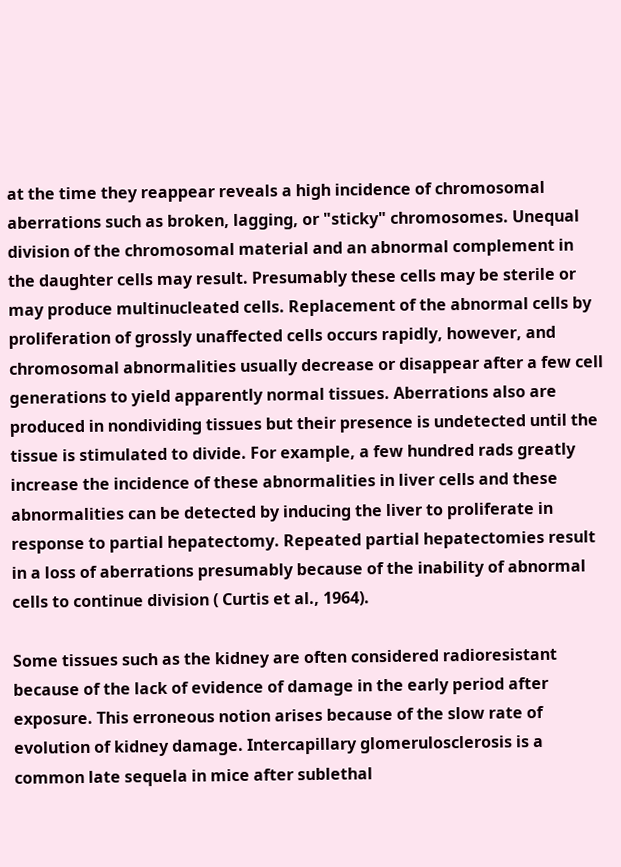at the time they reappear reveals a high incidence of chromosomal aberrations such as broken, lagging, or "sticky" chromosomes. Unequal division of the chromosomal material and an abnormal complement in the daughter cells may result. Presumably these cells may be sterile or may produce multinucleated cells. Replacement of the abnormal cells by proliferation of grossly unaffected cells occurs rapidly, however, and chromosomal abnormalities usually decrease or disappear after a few cell generations to yield apparently normal tissues. Aberrations also are produced in nondividing tissues but their presence is undetected until the tissue is stimulated to divide. For example, a few hundred rads greatly increase the incidence of these abnormalities in liver cells and these abnormalities can be detected by inducing the liver to proliferate in response to partial hepatectomy. Repeated partial hepatectomies result in a loss of aberrations presumably because of the inability of abnormal cells to continue division ( Curtis et al., 1964).

Some tissues such as the kidney are often considered radioresistant because of the lack of evidence of damage in the early period after exposure. This erroneous notion arises because of the slow rate of evolution of kidney damage. Intercapillary glomerulosclerosis is a common late sequela in mice after sublethal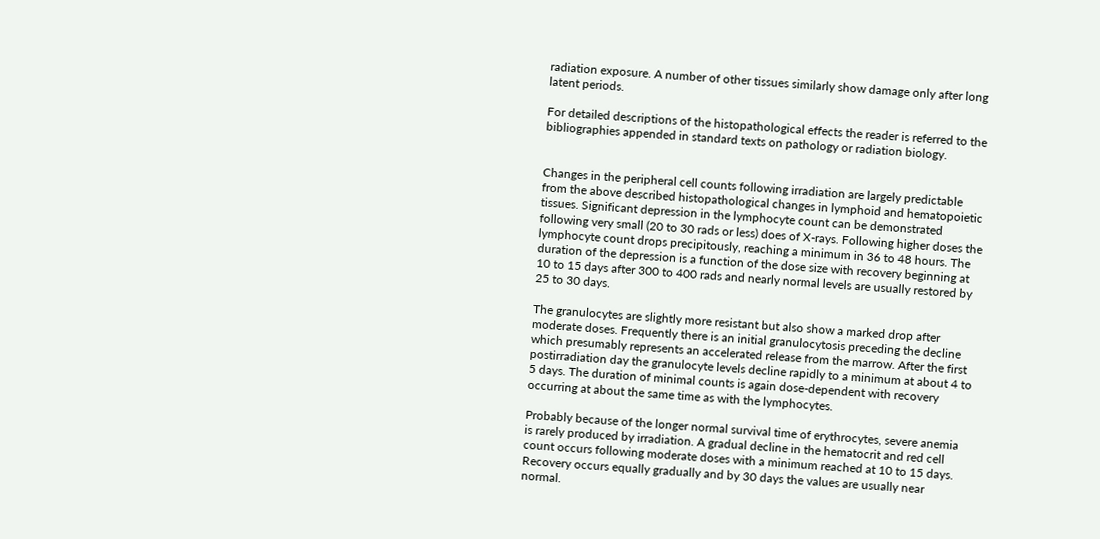radiation exposure. A number of other tissues similarly show damage only after long latent periods.

For detailed descriptions of the histopathological effects the reader is referred to the bibliographies appended in standard texts on pathology or radiation biology.


Changes in the peripheral cell counts following irradiation are largely predictable from the above described histopathological changes in lymphoid and hematopoietic tissues. Significant depression in the lymphocyte count can be demonstrated following very small (20 to 30 rads or less) does of X-rays. Following higher doses the lymphocyte count drops precipitously, reaching a minimum in 36 to 48 hours. The duration of the depression is a function of the dose size with recovery beginning at 10 to 15 days after 300 to 400 rads and nearly normal levels are usually restored by 25 to 30 days.

The granulocytes are slightly more resistant but also show a marked drop after moderate doses. Frequently there is an initial granulocytosis preceding the decline which presumably represents an accelerated release from the marrow. After the first postirradiation day the granulocyte levels decline rapidly to a minimum at about 4 to 5 days. The duration of minimal counts is again dose-dependent with recovery occurring at about the same time as with the lymphocytes.

Probably because of the longer normal survival time of erythrocytes, severe anemia is rarely produced by irradiation. A gradual decline in the hematocrit and red cell count occurs following moderate doses with a minimum reached at 10 to 15 days. Recovery occurs equally gradually and by 30 days the values are usually near normal.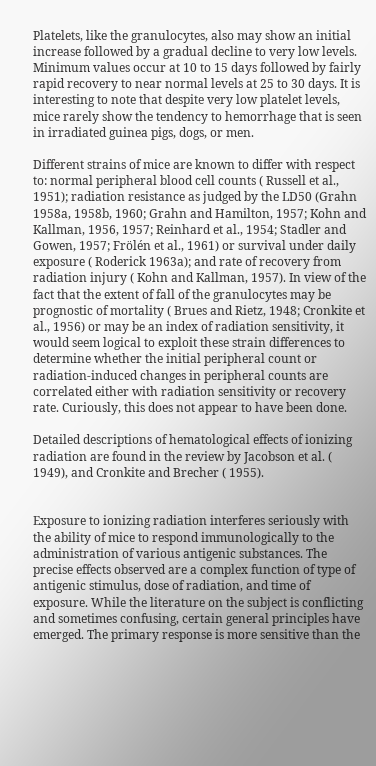Platelets, like the granulocytes, also may show an initial increase followed by a gradual decline to very low levels. Minimum values occur at 10 to 15 days followed by fairly rapid recovery to near normal levels at 25 to 30 days. It is interesting to note that despite very low platelet levels, mice rarely show the tendency to hemorrhage that is seen in irradiated guinea pigs, dogs, or men.

Different strains of mice are known to differ with respect to: normal peripheral blood cell counts ( Russell et al., 1951); radiation resistance as judged by the LD50 (Grahn 1958a, 1958b, 1960; Grahn and Hamilton, 1957; Kohn and Kallman, 1956, 1957; Reinhard et al., 1954; Stadler and Gowen, 1957; Frölén et al., 1961) or survival under daily exposure ( Roderick 1963a); and rate of recovery from radiation injury ( Kohn and Kallman, 1957). In view of the fact that the extent of fall of the granulocytes may be prognostic of mortality ( Brues and Rietz, 1948; Cronkite et al., 1956) or may be an index of radiation sensitivity, it would seem logical to exploit these strain differences to determine whether the initial peripheral count or radiation-induced changes in peripheral counts are correlated either with radiation sensitivity or recovery rate. Curiously, this does not appear to have been done.

Detailed descriptions of hematological effects of ionizing radiation are found in the review by Jacobson et al. ( 1949), and Cronkite and Brecher ( 1955).


Exposure to ionizing radiation interferes seriously with the ability of mice to respond immunologically to the administration of various antigenic substances. The precise effects observed are a complex function of type of antigenic stimulus, dose of radiation, and time of exposure. While the literature on the subject is conflicting and sometimes confusing, certain general principles have emerged. The primary response is more sensitive than the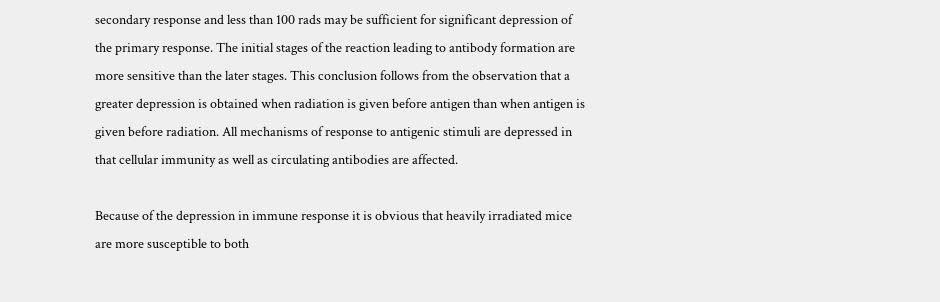secondary response and less than 100 rads may be sufficient for significant depression of the primary response. The initial stages of the reaction leading to antibody formation are more sensitive than the later stages. This conclusion follows from the observation that a greater depression is obtained when radiation is given before antigen than when antigen is given before radiation. All mechanisms of response to antigenic stimuli are depressed in that cellular immunity as well as circulating antibodies are affected.

Because of the depression in immune response it is obvious that heavily irradiated mice are more susceptible to both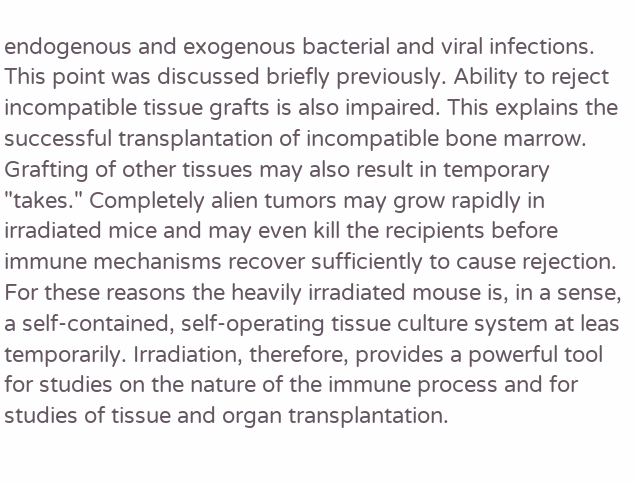endogenous and exogenous bacterial and viral infections. This point was discussed briefly previously. Ability to reject incompatible tissue grafts is also impaired. This explains the successful transplantation of incompatible bone marrow. Grafting of other tissues may also result in temporary "takes." Completely alien tumors may grow rapidly in irradiated mice and may even kill the recipients before immune mechanisms recover sufficiently to cause rejection. For these reasons the heavily irradiated mouse is, in a sense, a self-contained, self-operating tissue culture system at leas temporarily. Irradiation, therefore, provides a powerful tool for studies on the nature of the immune process and for studies of tissue and organ transplantation.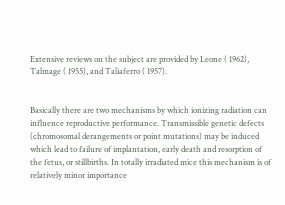Extensive reviews on the subject are provided by Leone ( 1962), Talmage ( 1955), and Taliaferro ( 1957).


Basically there are two mechanisms by which ionizing radiation can influence reproductive performance. Transmissible genetic defects (chromosomal derangements or point mutations) may be induced which lead to failure of implantation, early death and resorption of the fetus, or stillbirths. In totally irradiated mice this mechanism is of relatively minor importance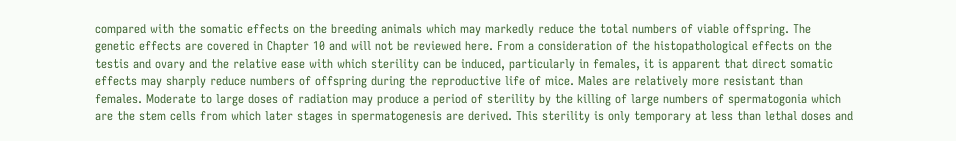compared with the somatic effects on the breeding animals which may markedly reduce the total numbers of viable offspring. The genetic effects are covered in Chapter 10 and will not be reviewed here. From a consideration of the histopathological effects on the testis and ovary and the relative ease with which sterility can be induced, particularly in females, it is apparent that direct somatic effects may sharply reduce numbers of offspring during the reproductive life of mice. Males are relatively more resistant than females. Moderate to large doses of radiation may produce a period of sterility by the killing of large numbers of spermatogonia which are the stem cells from which later stages in spermatogenesis are derived. This sterility is only temporary at less than lethal doses and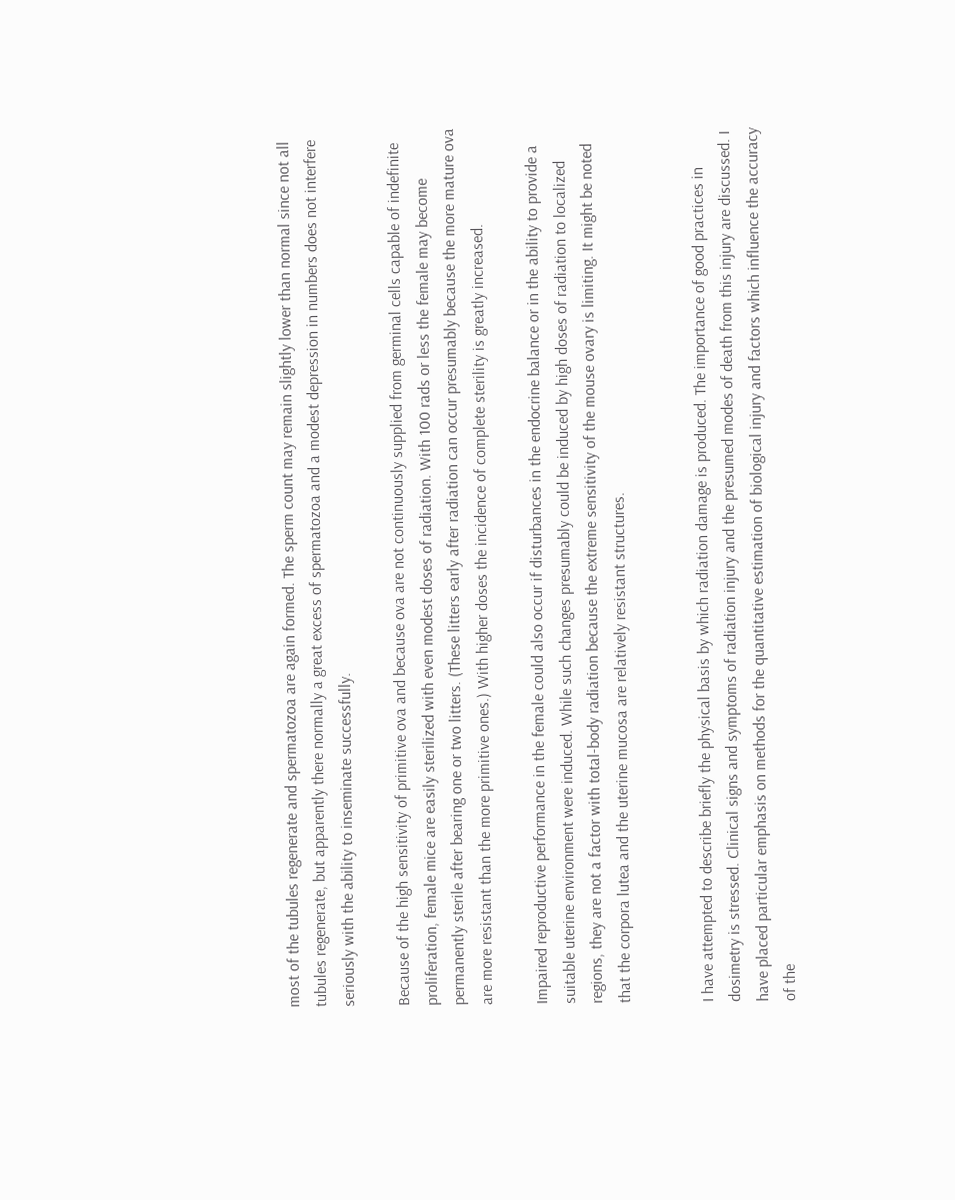most of the tubules regenerate and spermatozoa are again formed. The sperm count may remain slightly lower than normal since not all tubules regenerate, but apparently there normally a great excess of spermatozoa and a modest depression in numbers does not interfere seriously with the ability to inseminate successfully.

Because of the high sensitivity of primitive ova and because ova are not continuously supplied from germinal cells capable of indefinite proliferation, female mice are easily sterilized with even modest doses of radiation. With 100 rads or less the female may become permanently sterile after bearing one or two litters. (These litters early after radiation can occur presumably because the more mature ova are more resistant than the more primitive ones.) With higher doses the incidence of complete sterility is greatly increased.

Impaired reproductive performance in the female could also occur if disturbances in the endocrine balance or in the ability to provide a suitable uterine environment were induced. While such changes presumably could be induced by high doses of radiation to localized regions, they are not a factor with total-body radiation because the extreme sensitivity of the mouse ovary is limiting. It might be noted that the corpora lutea and the uterine mucosa are relatively resistant structures.


I have attempted to describe briefly the physical basis by which radiation damage is produced. The importance of good practices in dosimetry is stressed. Clinical signs and symptoms of radiation injury and the presumed modes of death from this injury are discussed. I have placed particular emphasis on methods for the quantitative estimation of biological injury and factors which influence the accuracy of the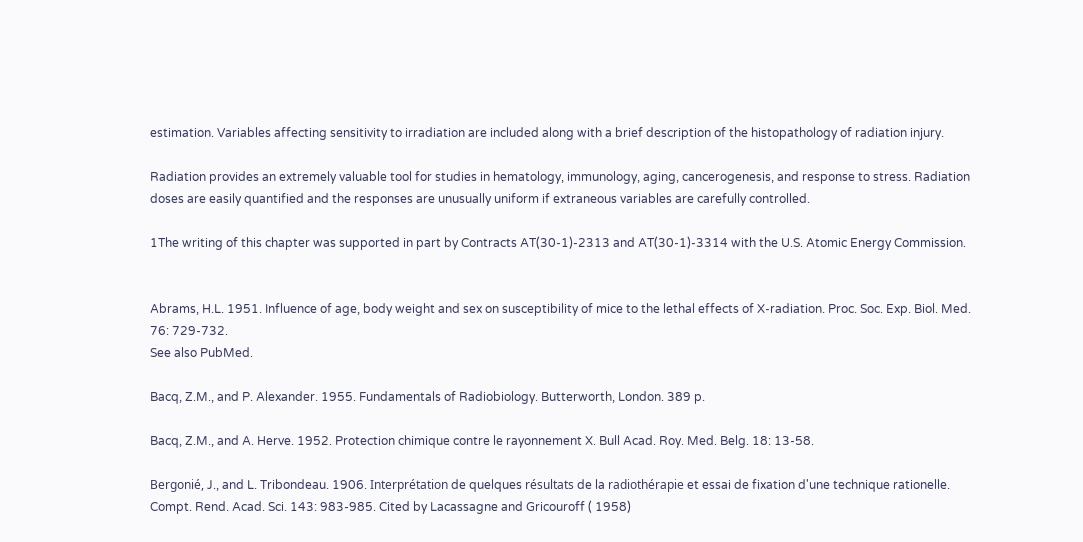estimation. Variables affecting sensitivity to irradiation are included along with a brief description of the histopathology of radiation injury.

Radiation provides an extremely valuable tool for studies in hematology, immunology, aging, cancerogenesis, and response to stress. Radiation doses are easily quantified and the responses are unusually uniform if extraneous variables are carefully controlled.

1The writing of this chapter was supported in part by Contracts AT(30-1)-2313 and AT(30-1)-3314 with the U.S. Atomic Energy Commission.


Abrams, H.L. 1951. Influence of age, body weight and sex on susceptibility of mice to the lethal effects of X-radiation. Proc. Soc. Exp. Biol. Med. 76: 729-732.
See also PubMed.

Bacq, Z.M., and P. Alexander. 1955. Fundamentals of Radiobiology. Butterworth, London. 389 p.

Bacq, Z.M., and A. Herve. 1952. Protection chimique contre le rayonnement X. Bull Acad. Roy. Med. Belg. 18: 13-58.

Bergonié, J., and L. Tribondeau. 1906. Interprétation de quelques résultats de la radiothérapie et essai de fixation d'une technique rationelle. Compt. Rend. Acad. Sci. 143: 983-985. Cited by Lacassagne and Gricouroff ( 1958)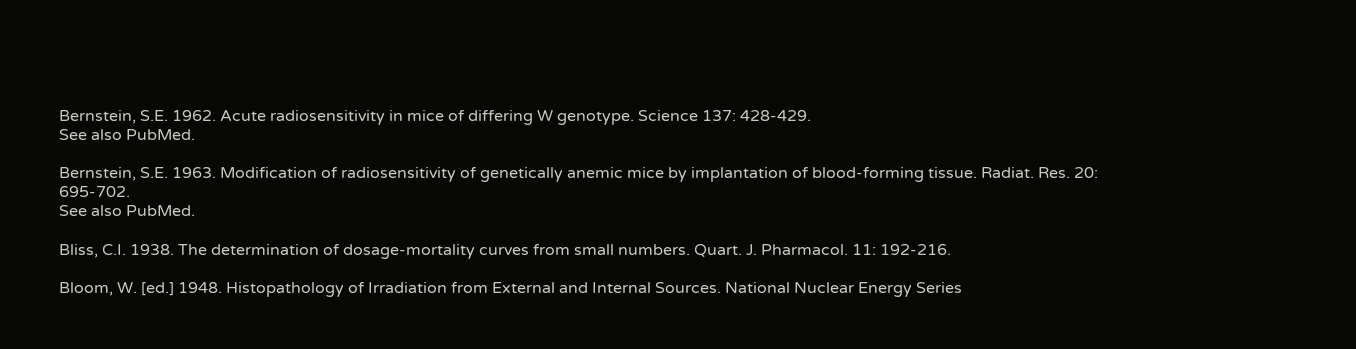Bernstein, S.E. 1962. Acute radiosensitivity in mice of differing W genotype. Science 137: 428-429.
See also PubMed.

Bernstein, S.E. 1963. Modification of radiosensitivity of genetically anemic mice by implantation of blood-forming tissue. Radiat. Res. 20: 695-702.
See also PubMed.

Bliss, C.I. 1938. The determination of dosage-mortality curves from small numbers. Quart. J. Pharmacol. 11: 192-216.

Bloom, W. [ed.] 1948. Histopathology of Irradiation from External and Internal Sources. National Nuclear Energy Series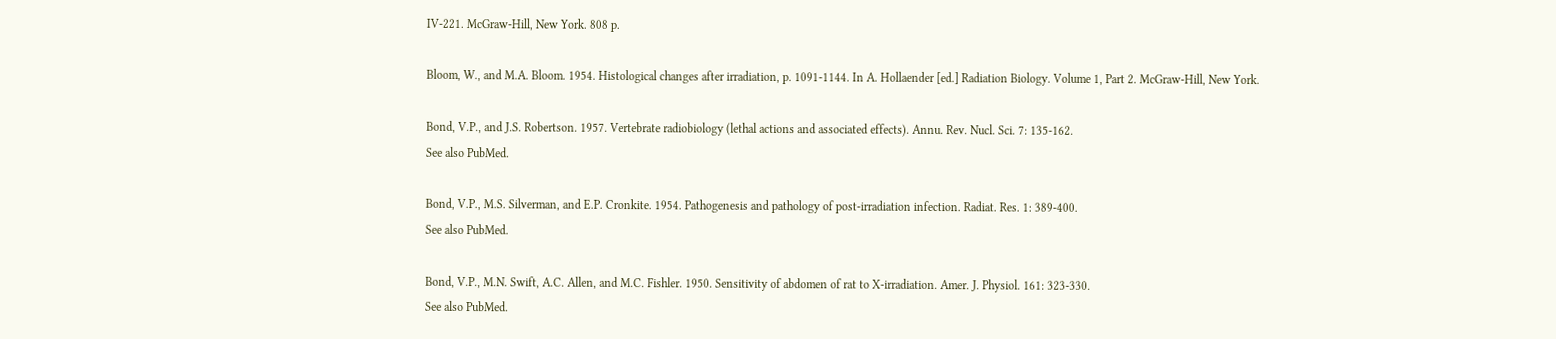IV-221. McGraw-Hill, New York. 808 p.

Bloom, W., and M.A. Bloom. 1954. Histological changes after irradiation, p. 1091-1144. In A. Hollaender [ed.] Radiation Biology. Volume 1, Part 2. McGraw-Hill, New York.

Bond, V.P., and J.S. Robertson. 1957. Vertebrate radiobiology (lethal actions and associated effects). Annu. Rev. Nucl. Sci. 7: 135-162.
See also PubMed.

Bond, V.P., M.S. Silverman, and E.P. Cronkite. 1954. Pathogenesis and pathology of post-irradiation infection. Radiat. Res. 1: 389-400.
See also PubMed.

Bond, V.P., M.N. Swift, A.C. Allen, and M.C. Fishler. 1950. Sensitivity of abdomen of rat to X-irradiation. Amer. J. Physiol. 161: 323-330.
See also PubMed.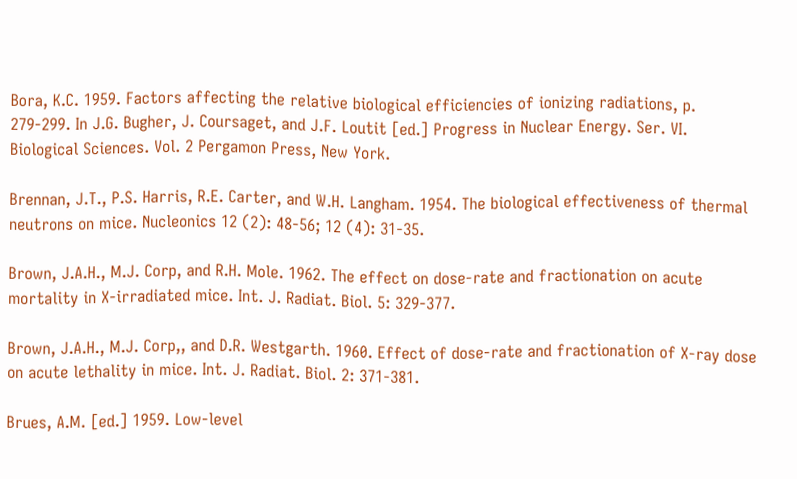Bora, K.C. 1959. Factors affecting the relative biological efficiencies of ionizing radiations, p. 279-299. In J.G. Bugher, J. Coursaget, and J.F. Loutit [ed.] Progress in Nuclear Energy. Ser. VI. Biological Sciences. Vol. 2 Pergamon Press, New York.

Brennan, J.T., P.S. Harris, R.E. Carter, and W.H. Langham. 1954. The biological effectiveness of thermal neutrons on mice. Nucleonics 12 (2): 48-56; 12 (4): 31-35.

Brown, J.A.H., M.J. Corp, and R.H. Mole. 1962. The effect on dose-rate and fractionation on acute mortality in X-irradiated mice. Int. J. Radiat. Biol. 5: 329-377.

Brown, J.A.H., M.J. Corp,, and D.R. Westgarth. 1960. Effect of dose-rate and fractionation of X-ray dose on acute lethality in mice. Int. J. Radiat. Biol. 2: 371-381.

Brues, A.M. [ed.] 1959. Low-level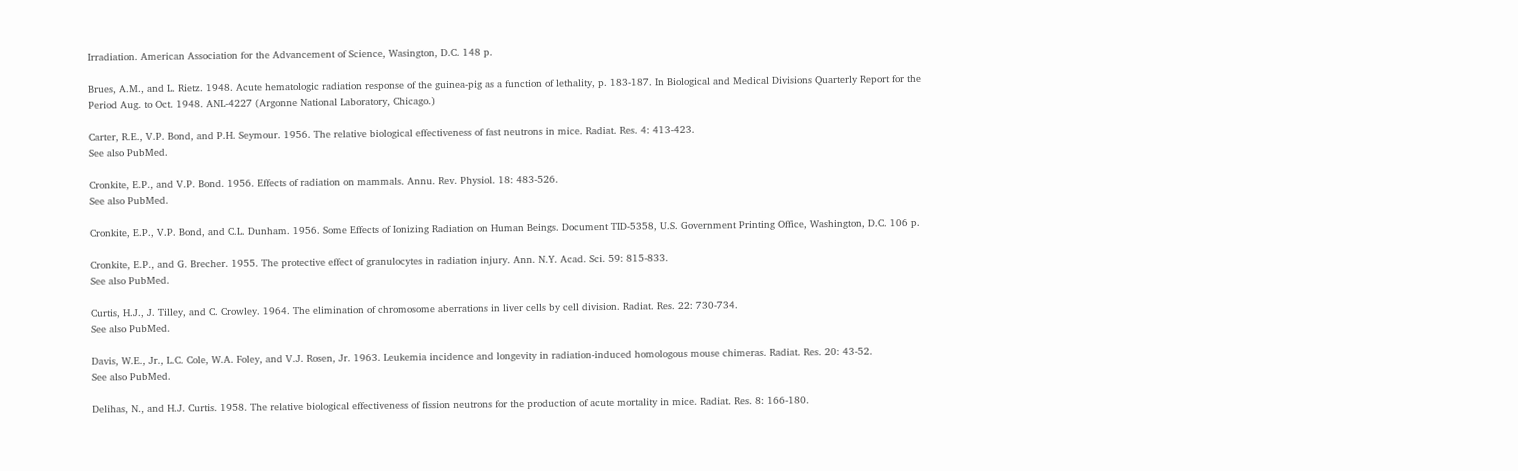Irradiation. American Association for the Advancement of Science, Wasington, D.C. 148 p.

Brues, A.M., and L. Rietz. 1948. Acute hematologic radiation response of the guinea-pig as a function of lethality, p. 183-187. In Biological and Medical Divisions Quarterly Report for the Period Aug. to Oct. 1948. ANL-4227 (Argonne National Laboratory, Chicago.)

Carter, R.E., V.P. Bond, and P.H. Seymour. 1956. The relative biological effectiveness of fast neutrons in mice. Radiat. Res. 4: 413-423.
See also PubMed.

Cronkite, E.P., and V.P. Bond. 1956. Effects of radiation on mammals. Annu. Rev. Physiol. 18: 483-526.
See also PubMed.

Cronkite, E.P., V.P. Bond, and C.L. Dunham. 1956. Some Effects of Ionizing Radiation on Human Beings. Document TID-5358, U.S. Government Printing Office, Washington, D.C. 106 p.

Cronkite, E.P., and G. Brecher. 1955. The protective effect of granulocytes in radiation injury. Ann. N.Y. Acad. Sci. 59: 815-833.
See also PubMed.

Curtis, H.J., J. Tilley, and C. Crowley. 1964. The elimination of chromosome aberrations in liver cells by cell division. Radiat. Res. 22: 730-734.
See also PubMed.

Davis, W.E., Jr., L.C. Cole, W.A. Foley, and V.J. Rosen, Jr. 1963. Leukemia incidence and longevity in radiation-induced homologous mouse chimeras. Radiat. Res. 20: 43-52.
See also PubMed.

Delihas, N., and H.J. Curtis. 1958. The relative biological effectiveness of fission neutrons for the production of acute mortality in mice. Radiat. Res. 8: 166-180.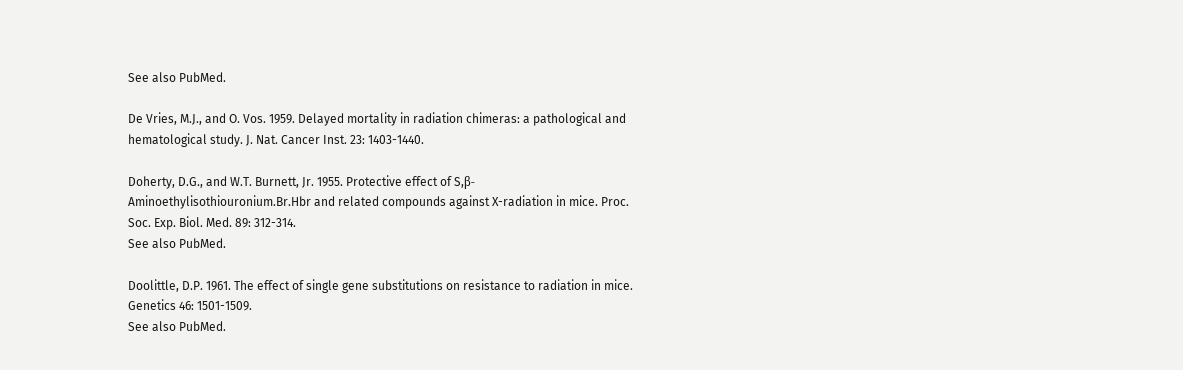See also PubMed.

De Vries, M.J., and O. Vos. 1959. Delayed mortality in radiation chimeras: a pathological and hematological study. J. Nat. Cancer Inst. 23: 1403-1440.

Doherty, D.G., and W.T. Burnett, Jr. 1955. Protective effect of S,β-Aminoethylisothiouronium.Br.Hbr and related compounds against X-radiation in mice. Proc. Soc. Exp. Biol. Med. 89: 312-314.
See also PubMed.

Doolittle, D.P. 1961. The effect of single gene substitutions on resistance to radiation in mice. Genetics 46: 1501-1509.
See also PubMed.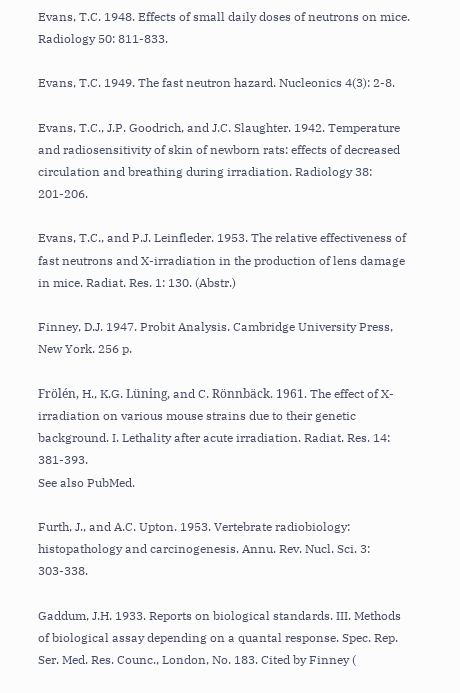Evans, T.C. 1948. Effects of small daily doses of neutrons on mice. Radiology 50: 811-833.

Evans, T.C. 1949. The fast neutron hazard. Nucleonics 4(3): 2-8.

Evans, T.C., J.P. Goodrich, and J.C. Slaughter. 1942. Temperature and radiosensitivity of skin of newborn rats: effects of decreased circulation and breathing during irradiation. Radiology 38: 201-206.

Evans, T.C., and P.J. Leinfleder. 1953. The relative effectiveness of fast neutrons and X-irradiation in the production of lens damage in mice. Radiat. Res. 1: 130. (Abstr.)

Finney, D.J. 1947. Probit Analysis. Cambridge University Press, New York. 256 p.

Frölén, H., K.G. Lüning, and C. Rönnbäck. 1961. The effect of X-irradiation on various mouse strains due to their genetic background. I. Lethality after acute irradiation. Radiat. Res. 14: 381-393.
See also PubMed.

Furth, J., and A.C. Upton. 1953. Vertebrate radiobiology: histopathology and carcinogenesis. Annu. Rev. Nucl. Sci. 3: 303-338.

Gaddum, J.H. 1933. Reports on biological standards. III. Methods of biological assay depending on a quantal response. Spec. Rep. Ser. Med. Res. Counc., London, No. 183. Cited by Finney (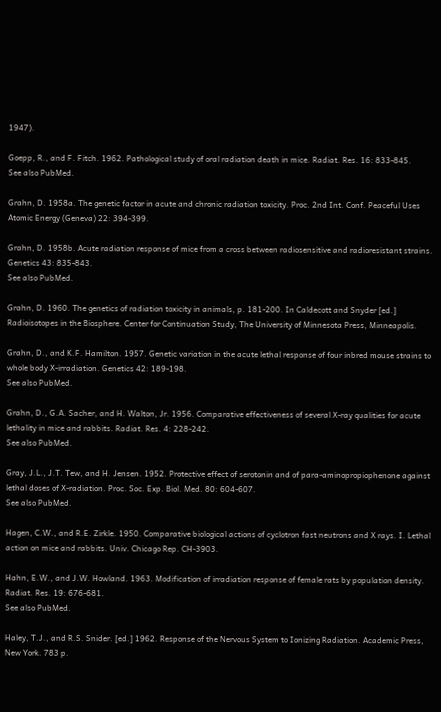1947).

Goepp, R., and F. Fitch. 1962. Pathological study of oral radiation death in mice. Radiat. Res. 16: 833-845.
See also PubMed.

Grahn, D. 1958a. The genetic factor in acute and chronic radiation toxicity. Proc. 2nd Int. Conf. Peaceful Uses Atomic Energy (Geneva) 22: 394-399.

Grahn, D. 1958b. Acute radiation response of mice from a cross between radiosensitive and radioresistant strains. Genetics 43: 835-843.
See also PubMed.

Grahn, D. 1960. The genetics of radiation toxicity in animals, p. 181-200. In Caldecott and Snyder [ed.] Radioisotopes in the Biosphere. Center for Continuation Study, The University of Minnesota Press, Minneapolis.

Grahn, D., and K.F. Hamilton. 1957. Genetic variation in the acute lethal response of four inbred mouse strains to whole body X-irradiation. Genetics 42: 189-198.
See also PubMed.

Grahn, D., G.A. Sacher, and H. Walton, Jr. 1956. Comparative effectiveness of several X-ray qualities for acute lethality in mice and rabbits. Radiat. Res. 4: 228-242.
See also PubMed.

Gray, J.L., J.T. Tew, and H. Jensen. 1952. Protective effect of serotonin and of para-aminopropiophenone against lethal doses of X-radiation. Proc. Soc. Exp. Biol. Med. 80: 604-607.
See also PubMed.

Hagen, C.W., and R.E. Zirkle. 1950. Comparative biological actions of cyclotron fast neutrons and X rays. I. Lethal action on mice and rabbits. Univ. Chicago Rep. CH-3903.

Hahn, E.W., and J.W. Howland. 1963. Modification of irradiation response of female rats by population density. Radiat. Res. 19: 676-681.
See also PubMed.

Haley, T.J., and R.S. Snider. [ed.] 1962. Response of the Nervous System to Ionizing Radiation. Academic Press, New York. 783 p.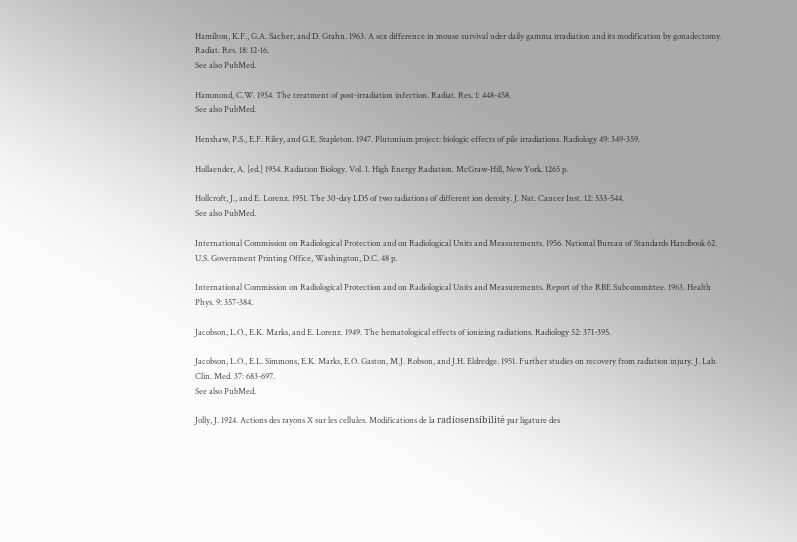Hamilton, K.F., G.A. Sacher, and D. Grahn. 1963. A sex difference in mouse survival uder daily gamma irradiation and its modification by gonadectomy. Radiat. Res. 18: 12-16.
See also PubMed.

Hammond, C.W. 1954. The treatment of post-irradiation infection. Radiat. Res. 1: 448-458.
See also PubMed.

Henshaw, P.S., E.F. Riley, and G.E. Stapleton. 1947. Plutonium project: biologic effects of pile irradiations. Radiology 49: 349-359.

Hollaender, A. [ed.] 1954. Radiation Biology. Vol. I. High Energy Radiation. McGraw-Hill, New York. 1265 p.

Hollcroft, J., and E. Lorenz. 1951. The 30-day LD5 of two radiations of different ion density. J. Nat. Cancer Inst. 12: 533-544.
See also PubMed.

International Commission on Radiological Protection and on Radiological Units and Measurements. 1956. National Bureau of Standards Handbook 62. U.S. Government Printing Office, Washington, D.C. 48 p.

International Commission on Radiological Protection and on Radiological Units and Measurements. Report of the RBE Subcommittee. 1963. Health Phys. 9: 357-384.

Jacobson, L.O., E.K. Marks, and E. Lorenz. 1949. The hematological effects of ionizing radiations. Radiology 52: 371-395.

Jacobson, L.O., E.L. Simmons, E.K. Marks, E.O. Gaston, M.J. Robson, and J.H. Eldredge. 1951. Further studies on recovery from radiation injury. J. Lab. Clin. Med. 37: 683-697.
See also PubMed.

Jolly, J. 1924. Actions des rayons X sur les cellules. Modifications de la radiosensibilité par ligature des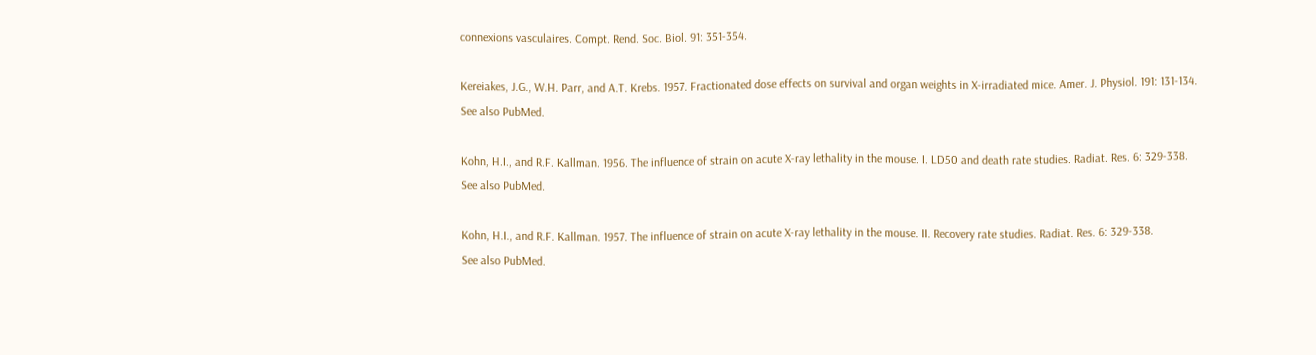connexions vasculaires. Compt. Rend. Soc. Biol. 91: 351-354.

Kereiakes, J.G., W.H. Parr, and A.T. Krebs. 1957. Fractionated dose effects on survival and organ weights in X-irradiated mice. Amer. J. Physiol. 191: 131-134.
See also PubMed.

Kohn, H.I., and R.F. Kallman. 1956. The influence of strain on acute X-ray lethality in the mouse. I. LD50 and death rate studies. Radiat. Res. 6: 329-338.
See also PubMed.

Kohn, H.I., and R.F. Kallman. 1957. The influence of strain on acute X-ray lethality in the mouse. II. Recovery rate studies. Radiat. Res. 6: 329-338.
See also PubMed.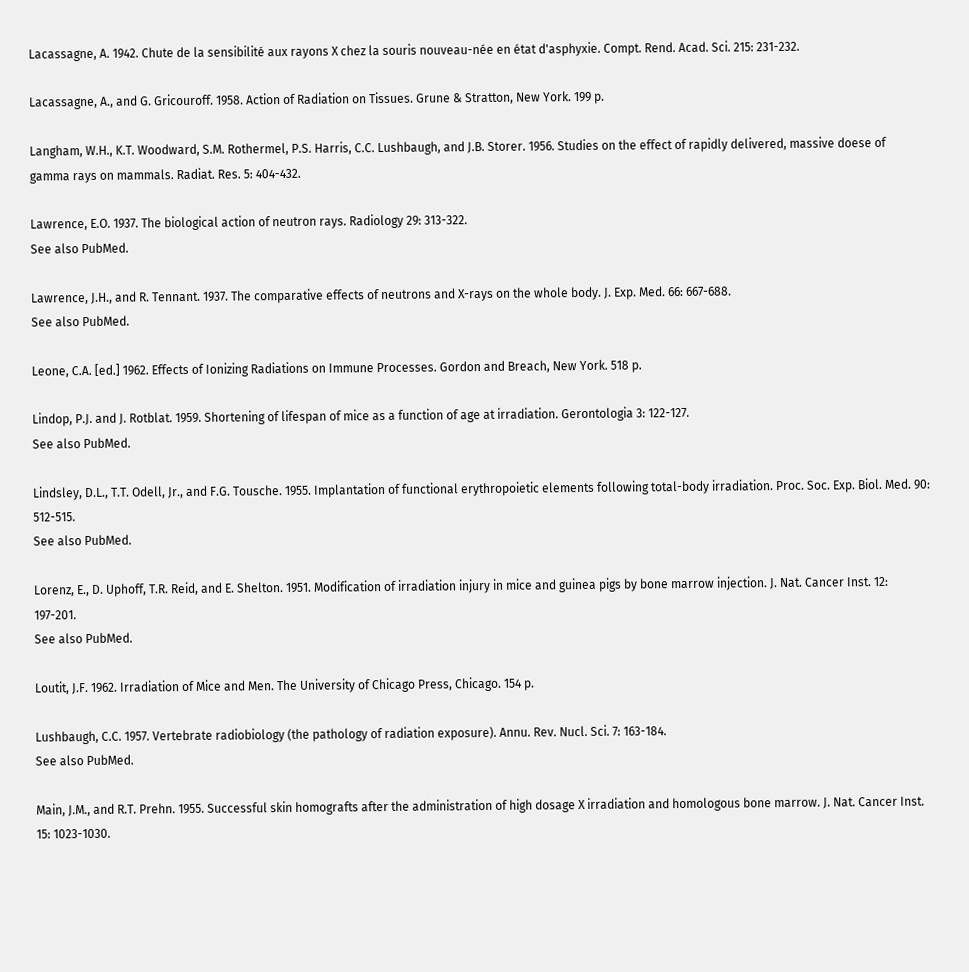Lacassagne, A. 1942. Chute de la sensibilité aux rayons X chez la souris nouveau-née en état d'asphyxie. Compt. Rend. Acad. Sci. 215: 231-232.

Lacassagne, A., and G. Gricouroff. 1958. Action of Radiation on Tissues. Grune & Stratton, New York. 199 p.

Langham, W.H., K.T. Woodward, S.M. Rothermel, P.S. Harris, C.C. Lushbaugh, and J.B. Storer. 1956. Studies on the effect of rapidly delivered, massive doese of gamma rays on mammals. Radiat. Res. 5: 404-432.

Lawrence, E.O. 1937. The biological action of neutron rays. Radiology 29: 313-322.
See also PubMed.

Lawrence, J.H., and R. Tennant. 1937. The comparative effects of neutrons and X-rays on the whole body. J. Exp. Med. 66: 667-688.
See also PubMed.

Leone, C.A. [ed.] 1962. Effects of Ionizing Radiations on Immune Processes. Gordon and Breach, New York. 518 p.

Lindop, P.J. and J. Rotblat. 1959. Shortening of lifespan of mice as a function of age at irradiation. Gerontologia 3: 122-127.
See also PubMed.

Lindsley, D.L., T.T. Odell, Jr., and F.G. Tousche. 1955. Implantation of functional erythropoietic elements following total-body irradiation. Proc. Soc. Exp. Biol. Med. 90: 512-515.
See also PubMed.

Lorenz, E., D. Uphoff, T.R. Reid, and E. Shelton. 1951. Modification of irradiation injury in mice and guinea pigs by bone marrow injection. J. Nat. Cancer Inst. 12: 197-201.
See also PubMed.

Loutit, J.F. 1962. Irradiation of Mice and Men. The University of Chicago Press, Chicago. 154 p.

Lushbaugh, C.C. 1957. Vertebrate radiobiology (the pathology of radiation exposure). Annu. Rev. Nucl. Sci. 7: 163-184.
See also PubMed.

Main, J.M., and R.T. Prehn. 1955. Successful skin homografts after the administration of high dosage X irradiation and homologous bone marrow. J. Nat. Cancer Inst. 15: 1023-1030.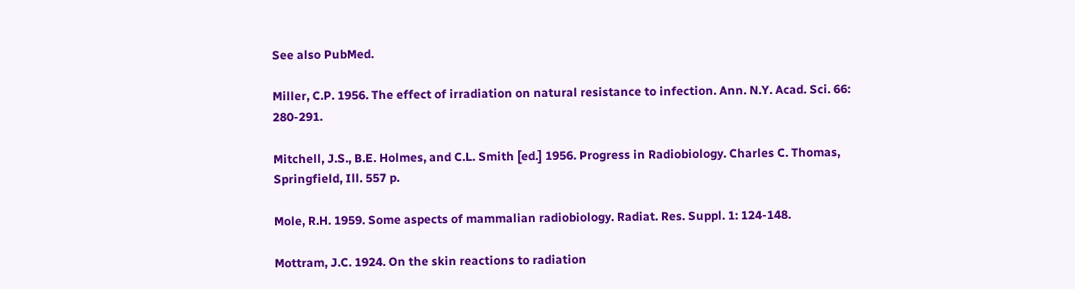See also PubMed.

Miller, C.P. 1956. The effect of irradiation on natural resistance to infection. Ann. N.Y. Acad. Sci. 66: 280-291.

Mitchell, J.S., B.E. Holmes, and C.L. Smith [ed.] 1956. Progress in Radiobiology. Charles C. Thomas, Springfield, Ill. 557 p.

Mole, R.H. 1959. Some aspects of mammalian radiobiology. Radiat. Res. Suppl. 1: 124-148.

Mottram, J.C. 1924. On the skin reactions to radiation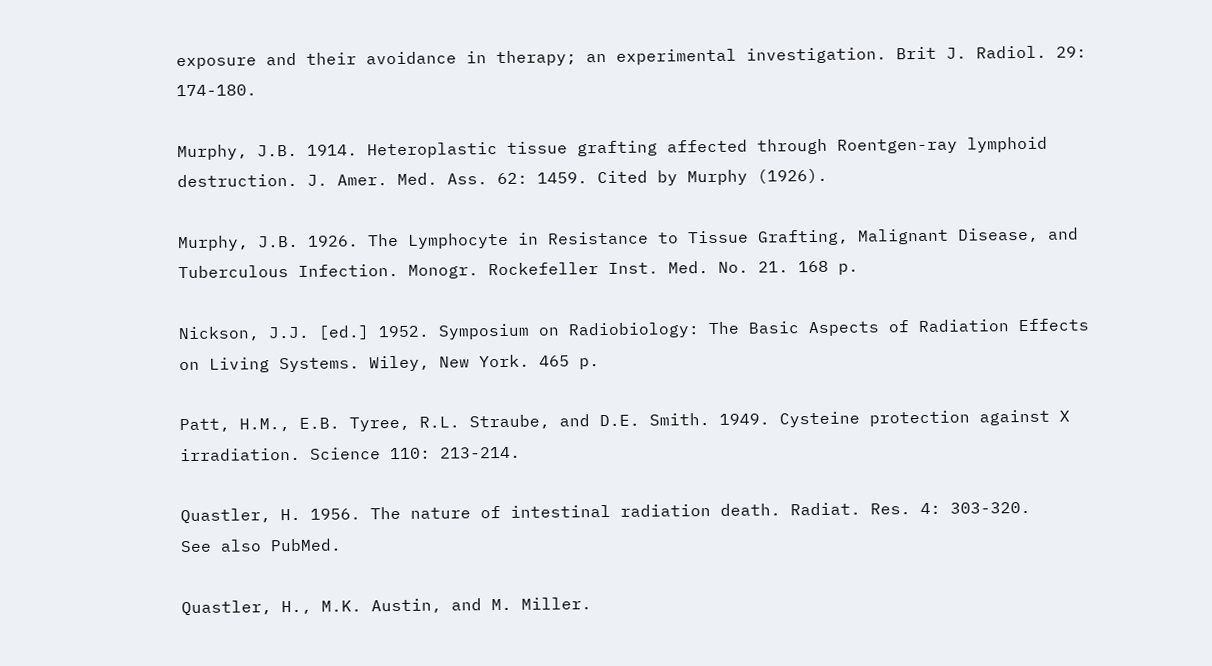exposure and their avoidance in therapy; an experimental investigation. Brit J. Radiol. 29: 174-180.

Murphy, J.B. 1914. Heteroplastic tissue grafting affected through Roentgen-ray lymphoid destruction. J. Amer. Med. Ass. 62: 1459. Cited by Murphy (1926).

Murphy, J.B. 1926. The Lymphocyte in Resistance to Tissue Grafting, Malignant Disease, and Tuberculous Infection. Monogr. Rockefeller Inst. Med. No. 21. 168 p.

Nickson, J.J. [ed.] 1952. Symposium on Radiobiology: The Basic Aspects of Radiation Effects on Living Systems. Wiley, New York. 465 p.

Patt, H.M., E.B. Tyree, R.L. Straube, and D.E. Smith. 1949. Cysteine protection against X irradiation. Science 110: 213-214.

Quastler, H. 1956. The nature of intestinal radiation death. Radiat. Res. 4: 303-320.
See also PubMed.

Quastler, H., M.K. Austin, and M. Miller.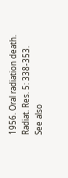1956. Oral radiation death. Radiat. Res. 5: 338-353.
See also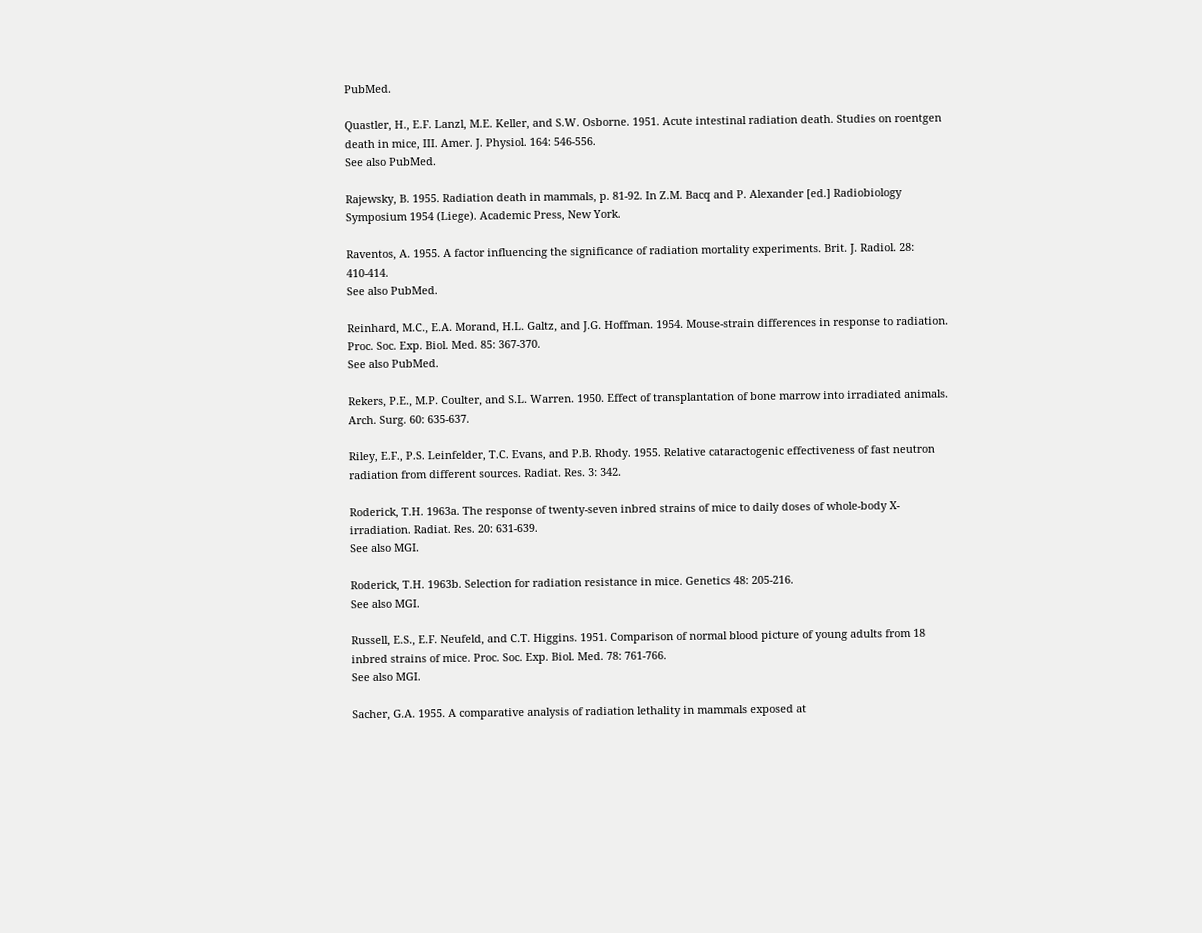PubMed.

Quastler, H., E.F. Lanzl, M.E. Keller, and S.W. Osborne. 1951. Acute intestinal radiation death. Studies on roentgen death in mice, III. Amer. J. Physiol. 164: 546-556.
See also PubMed.

Rajewsky, B. 1955. Radiation death in mammals, p. 81-92. In Z.M. Bacq and P. Alexander [ed.] Radiobiology Symposium 1954 (Liege). Academic Press, New York.

Raventos, A. 1955. A factor influencing the significance of radiation mortality experiments. Brit. J. Radiol. 28: 410-414.
See also PubMed.

Reinhard, M.C., E.A. Morand, H.L. Galtz, and J.G. Hoffman. 1954. Mouse-strain differences in response to radiation. Proc. Soc. Exp. Biol. Med. 85: 367-370.
See also PubMed.

Rekers, P.E., M.P. Coulter, and S.L. Warren. 1950. Effect of transplantation of bone marrow into irradiated animals. Arch. Surg. 60: 635-637.

Riley, E.F., P.S. Leinfelder, T.C. Evans, and P.B. Rhody. 1955. Relative cataractogenic effectiveness of fast neutron radiation from different sources. Radiat. Res. 3: 342.

Roderick, T.H. 1963a. The response of twenty-seven inbred strains of mice to daily doses of whole-body X-irradiation. Radiat. Res. 20: 631-639.
See also MGI.

Roderick, T.H. 1963b. Selection for radiation resistance in mice. Genetics 48: 205-216.
See also MGI.

Russell, E.S., E.F. Neufeld, and C.T. Higgins. 1951. Comparison of normal blood picture of young adults from 18 inbred strains of mice. Proc. Soc. Exp. Biol. Med. 78: 761-766.
See also MGI.

Sacher, G.A. 1955. A comparative analysis of radiation lethality in mammals exposed at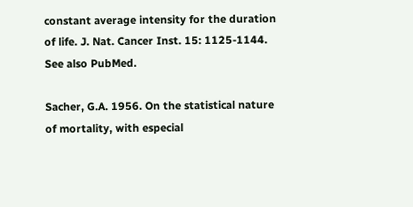constant average intensity for the duration of life. J. Nat. Cancer Inst. 15: 1125-1144.
See also PubMed.

Sacher, G.A. 1956. On the statistical nature of mortality, with especial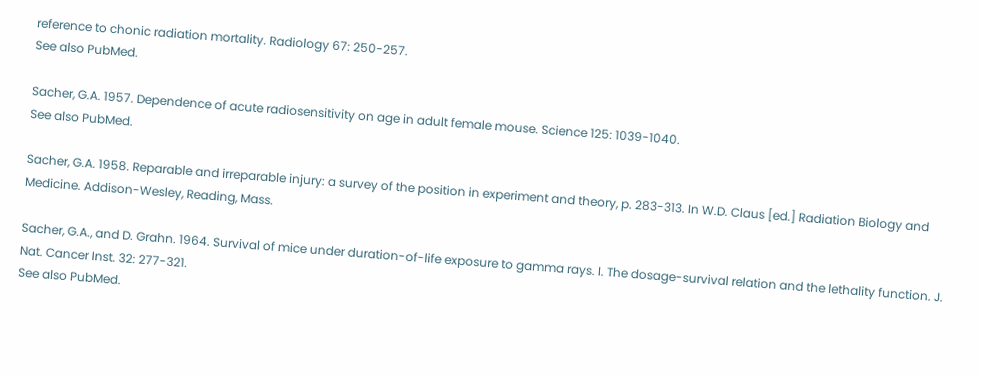reference to chonic radiation mortality. Radiology 67: 250-257.
See also PubMed.

Sacher, G.A. 1957. Dependence of acute radiosensitivity on age in adult female mouse. Science 125: 1039-1040.
See also PubMed.

Sacher, G.A. 1958. Reparable and irreparable injury: a survey of the position in experiment and theory, p. 283-313. In W.D. Claus [ed.] Radiation Biology and Medicine. Addison-Wesley, Reading, Mass.

Sacher, G.A., and D. Grahn. 1964. Survival of mice under duration-of-life exposure to gamma rays. I. The dosage-survival relation and the lethality function. J. Nat. Cancer Inst. 32: 277-321.
See also PubMed.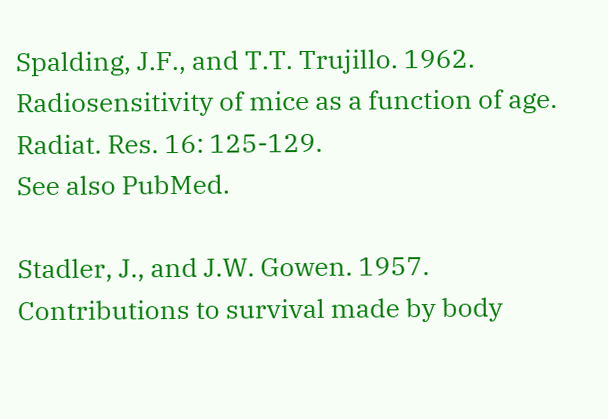Spalding, J.F., and T.T. Trujillo. 1962. Radiosensitivity of mice as a function of age. Radiat. Res. 16: 125-129.
See also PubMed.

Stadler, J., and J.W. Gowen. 1957. Contributions to survival made by body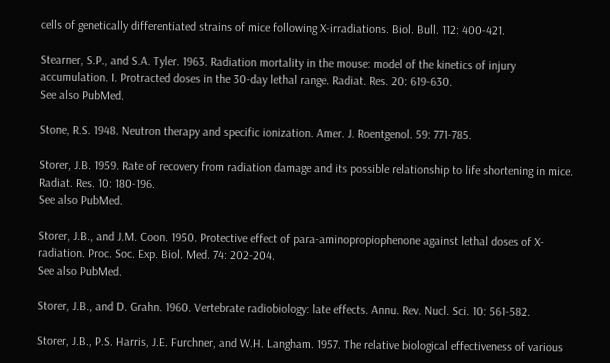cells of genetically differentiated strains of mice following X-irradiations. Biol. Bull. 112: 400-421.

Stearner, S.P., and S.A. Tyler. 1963. Radiation mortality in the mouse: model of the kinetics of injury accumulation. I. Protracted doses in the 30-day lethal range. Radiat. Res. 20: 619-630.
See also PubMed.

Stone, R.S. 1948. Neutron therapy and specific ionization. Amer. J. Roentgenol. 59: 771-785.

Storer, J.B. 1959. Rate of recovery from radiation damage and its possible relationship to life shortening in mice. Radiat. Res. 10: 180-196.
See also PubMed.

Storer, J.B., and J.M. Coon. 1950. Protective effect of para-aminopropiophenone against lethal doses of X-radiation. Proc. Soc. Exp. Biol. Med. 74: 202-204.
See also PubMed.

Storer, J.B., and D. Grahn. 1960. Vertebrate radiobiology: late effects. Annu. Rev. Nucl. Sci. 10: 561-582.

Storer, J.B., P.S. Harris, J.E. Furchner, and W.H. Langham. 1957. The relative biological effectiveness of various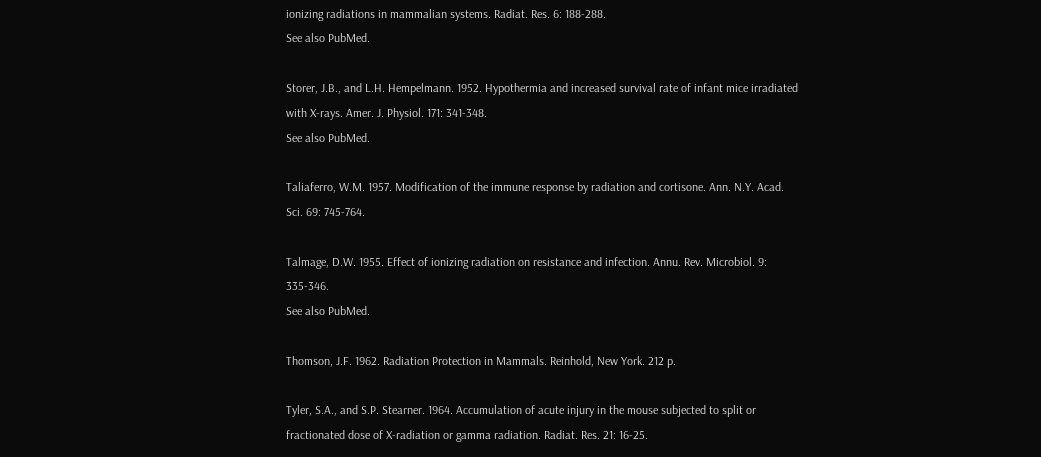ionizing radiations in mammalian systems. Radiat. Res. 6: 188-288.
See also PubMed.

Storer, J.B., and L.H. Hempelmann. 1952. Hypothermia and increased survival rate of infant mice irradiated with X-rays. Amer. J. Physiol. 171: 341-348.
See also PubMed.

Taliaferro, W.M. 1957. Modification of the immune response by radiation and cortisone. Ann. N.Y. Acad. Sci. 69: 745-764.

Talmage, D.W. 1955. Effect of ionizing radiation on resistance and infection. Annu. Rev. Microbiol. 9: 335-346.
See also PubMed.

Thomson, J.F. 1962. Radiation Protection in Mammals. Reinhold, New York. 212 p.

Tyler, S.A., and S.P. Stearner. 1964. Accumulation of acute injury in the mouse subjected to split or fractionated dose of X-radiation or gamma radiation. Radiat. Res. 21: 16-25.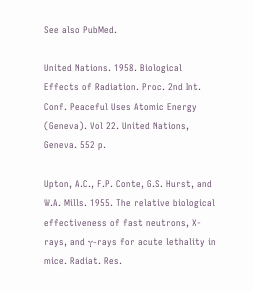See also PubMed.

United Nations. 1958. Biological Effects of Radiation. Proc. 2nd Int. Conf. Peaceful Uses Atomic Energy (Geneva). Vol 22. United Nations, Geneva. 552 p.

Upton, A.C., F.P. Conte, G.S. Hurst, and W.A. Mills. 1955. The relative biological effectiveness of fast neutrons, X-rays, and γ-rays for acute lethality in mice. Radiat. Res.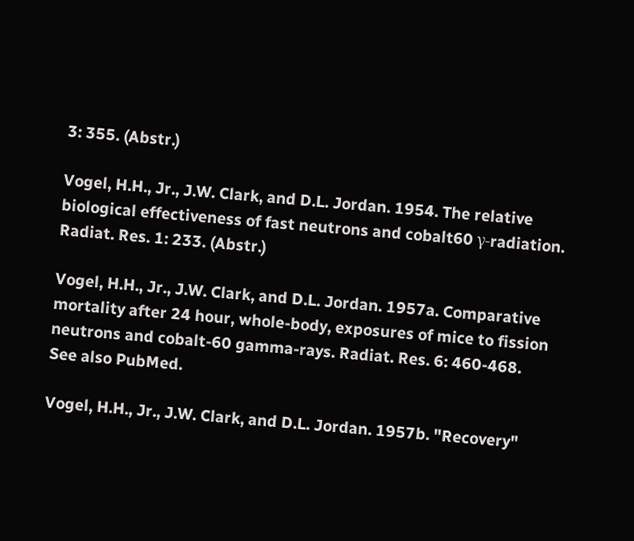3: 355. (Abstr.)

Vogel, H.H., Jr., J.W. Clark, and D.L. Jordan. 1954. The relative biological effectiveness of fast neutrons and cobalt60 γ-radiation. Radiat. Res. 1: 233. (Abstr.)

Vogel, H.H., Jr., J.W. Clark, and D.L. Jordan. 1957a. Comparative mortality after 24 hour, whole-body, exposures of mice to fission neutrons and cobalt-60 gamma-rays. Radiat. Res. 6: 460-468.
See also PubMed.

Vogel, H.H., Jr., J.W. Clark, and D.L. Jordan. 1957b. "Recovery"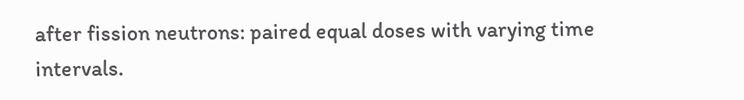after fission neutrons: paired equal doses with varying time intervals.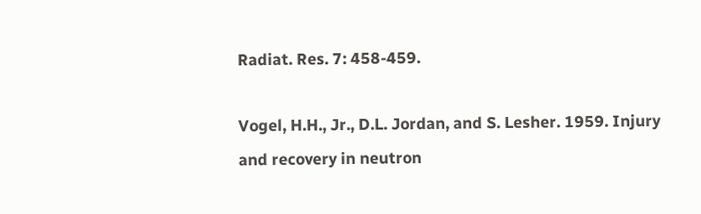Radiat. Res. 7: 458-459.

Vogel, H.H., Jr., D.L. Jordan, and S. Lesher. 1959. Injury and recovery in neutron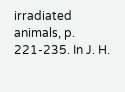irradiated animals, p. 221-235. In J. H.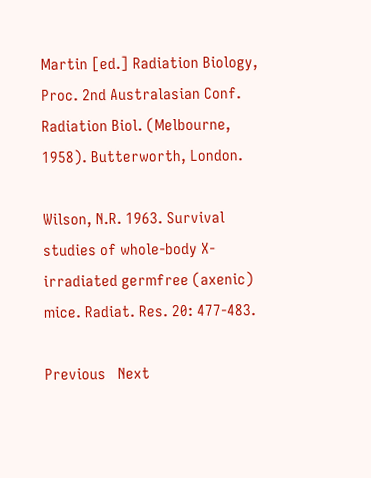Martin [ed.] Radiation Biology, Proc. 2nd Australasian Conf. Radiation Biol. (Melbourne, 1958). Butterworth, London.

Wilson, N.R. 1963. Survival studies of whole-body X-irradiated germfree (axenic) mice. Radiat. Res. 20: 477-483.

Previous   Next